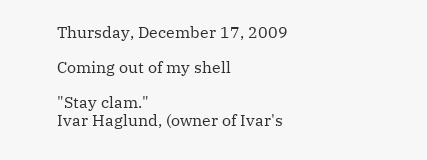Thursday, December 17, 2009

Coming out of my shell

"Stay clam."
Ivar Haglund, (owner of Ivar's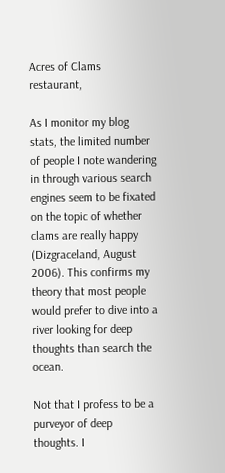Acres of Clams restaurant,

As I monitor my blog stats, the limited number of people I note wandering in through various search engines seem to be fixated on the topic of whether clams are really happy (Dizgraceland, August 2006). This confirms my theory that most people would prefer to dive into a river looking for deep thoughts than search the ocean.

Not that I profess to be a purveyor of deep thoughts. I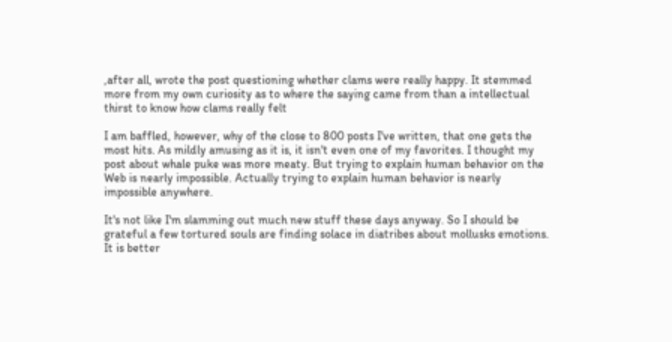,after all, wrote the post questioning whether clams were really happy. It stemmed more from my own curiosity as to where the saying came from than a intellectual thirst to know how clams really felt

I am baffled, however, why of the close to 800 posts I've written, that one gets the most hits. As mildly amusing as it is, it isn't even one of my favorites. I thought my post about whale puke was more meaty. But trying to explain human behavior on the Web is nearly impossible. Actually trying to explain human behavior is nearly impossible anywhere.

It's not like I'm slamming out much new stuff these days anyway. So I should be grateful a few tortured souls are finding solace in diatribes about mollusks emotions. It is better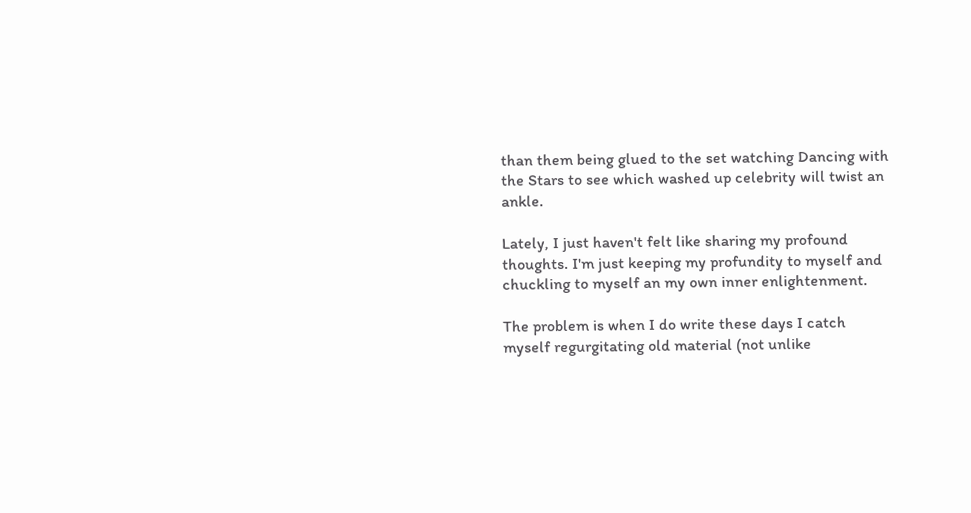than them being glued to the set watching Dancing with the Stars to see which washed up celebrity will twist an ankle.

Lately, I just haven't felt like sharing my profound thoughts. I'm just keeping my profundity to myself and chuckling to myself an my own inner enlightenment.

The problem is when I do write these days I catch myself regurgitating old material (not unlike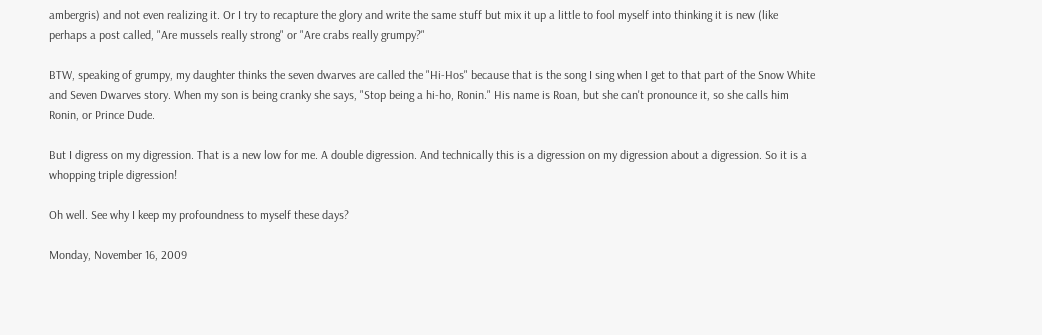ambergris) and not even realizing it. Or I try to recapture the glory and write the same stuff but mix it up a little to fool myself into thinking it is new (like perhaps a post called, "Are mussels really strong" or "Are crabs really grumpy?"

BTW, speaking of grumpy, my daughter thinks the seven dwarves are called the "Hi-Hos" because that is the song I sing when I get to that part of the Snow White and Seven Dwarves story. When my son is being cranky she says, "Stop being a hi-ho, Ronin." His name is Roan, but she can't pronounce it, so she calls him Ronin, or Prince Dude.

But I digress on my digression. That is a new low for me. A double digression. And technically this is a digression on my digression about a digression. So it is a whopping triple digression!

Oh well. See why I keep my profoundness to myself these days?

Monday, November 16, 2009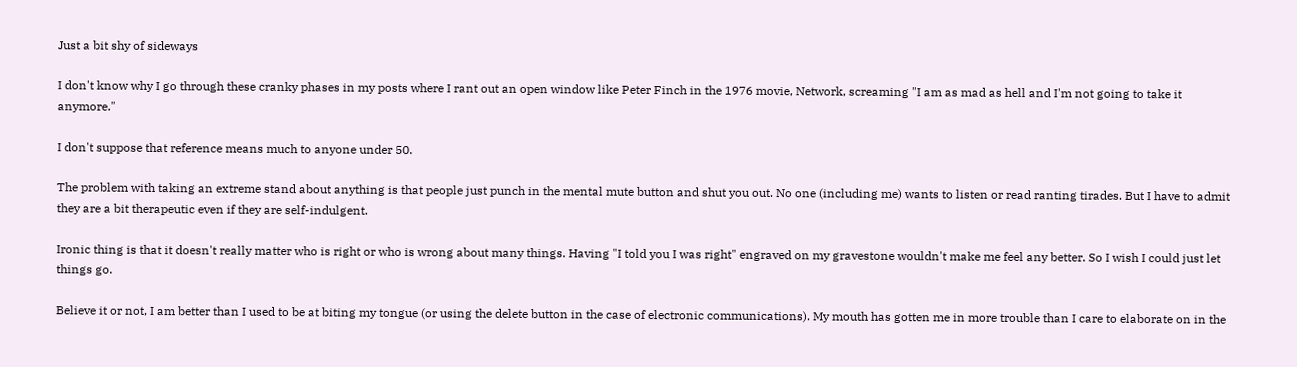Just a bit shy of sideways

I don't know why I go through these cranky phases in my posts where I rant out an open window like Peter Finch in the 1976 movie, Network, screaming "I am as mad as hell and I'm not going to take it anymore."

I don't suppose that reference means much to anyone under 50.

The problem with taking an extreme stand about anything is that people just punch in the mental mute button and shut you out. No one (including me) wants to listen or read ranting tirades. But I have to admit they are a bit therapeutic even if they are self-indulgent.

Ironic thing is that it doesn't really matter who is right or who is wrong about many things. Having "I told you I was right" engraved on my gravestone wouldn't make me feel any better. So I wish I could just let things go.

Believe it or not, I am better than I used to be at biting my tongue (or using the delete button in the case of electronic communications). My mouth has gotten me in more trouble than I care to elaborate on in the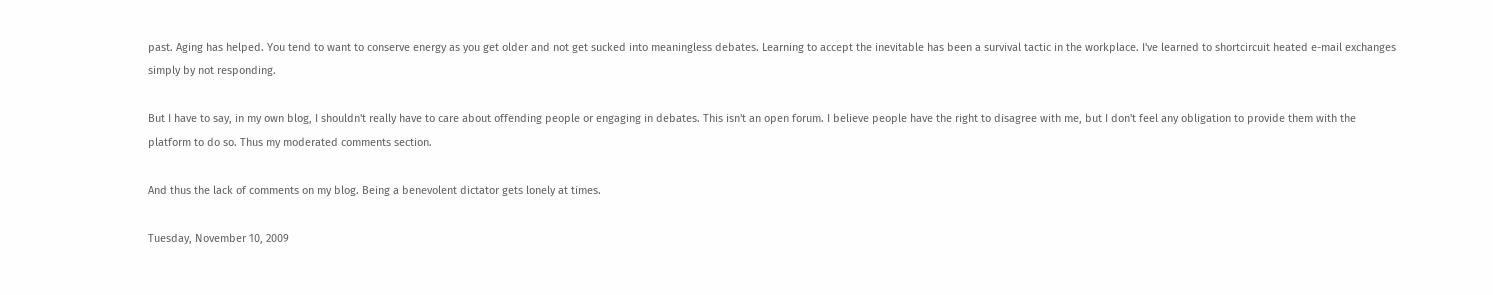past. Aging has helped. You tend to want to conserve energy as you get older and not get sucked into meaningless debates. Learning to accept the inevitable has been a survival tactic in the workplace. I've learned to shortcircuit heated e-mail exchanges simply by not responding.

But I have to say, in my own blog, I shouldn't really have to care about offending people or engaging in debates. This isn't an open forum. I believe people have the right to disagree with me, but I don't feel any obligation to provide them with the platform to do so. Thus my moderated comments section.

And thus the lack of comments on my blog. Being a benevolent dictator gets lonely at times.

Tuesday, November 10, 2009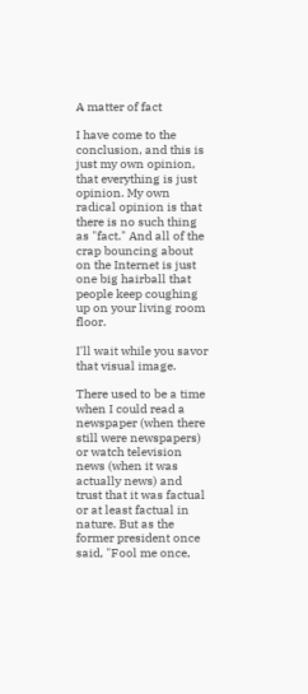A matter of fact

I have come to the conclusion, and this is just my own opinion, that everything is just opinion. My own radical opinion is that there is no such thing as "fact." And all of the crap bouncing about on the Internet is just one big hairball that people keep coughing up on your living room floor.

I'll wait while you savor that visual image.

There used to be a time when I could read a newspaper (when there still were newspapers) or watch television news (when it was actually news) and trust that it was factual or at least factual in nature. But as the former president once said, "Fool me once,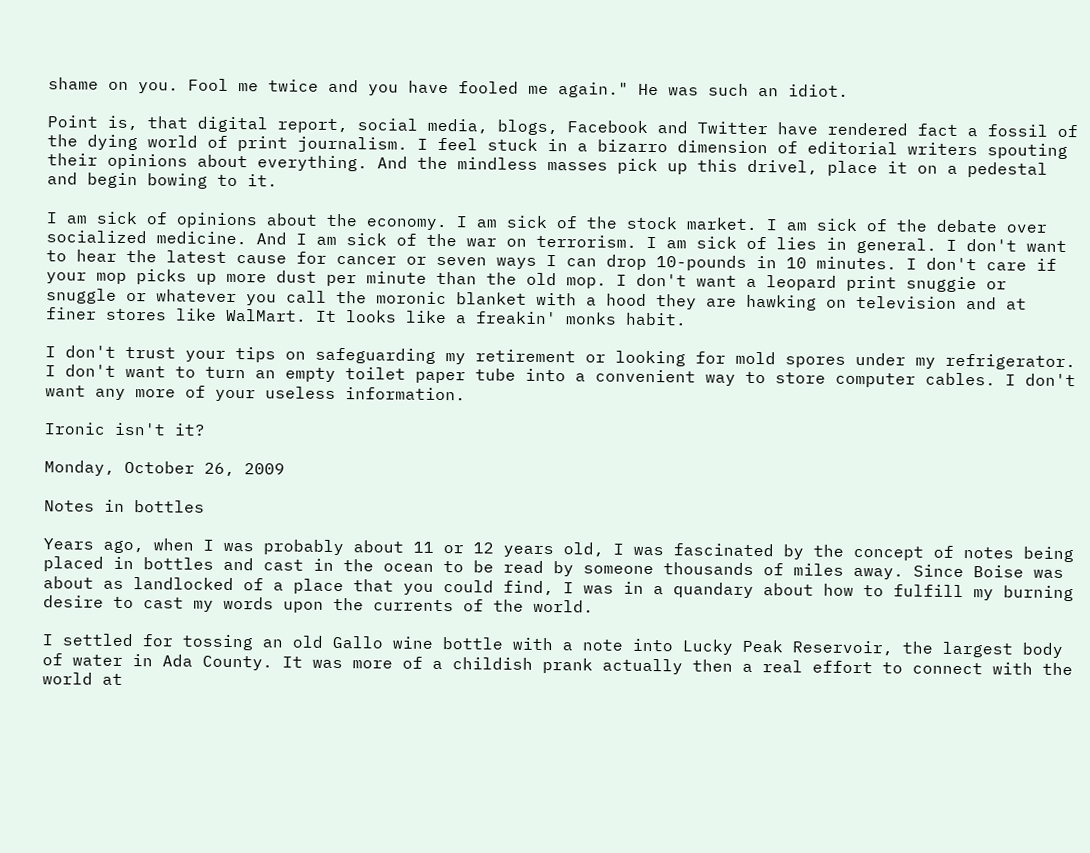shame on you. Fool me twice and you have fooled me again." He was such an idiot.

Point is, that digital report, social media, blogs, Facebook and Twitter have rendered fact a fossil of the dying world of print journalism. I feel stuck in a bizarro dimension of editorial writers spouting their opinions about everything. And the mindless masses pick up this drivel, place it on a pedestal and begin bowing to it.

I am sick of opinions about the economy. I am sick of the stock market. I am sick of the debate over socialized medicine. And I am sick of the war on terrorism. I am sick of lies in general. I don't want to hear the latest cause for cancer or seven ways I can drop 10-pounds in 10 minutes. I don't care if your mop picks up more dust per minute than the old mop. I don't want a leopard print snuggie or snuggle or whatever you call the moronic blanket with a hood they are hawking on television and at finer stores like WalMart. It looks like a freakin' monks habit.

I don't trust your tips on safeguarding my retirement or looking for mold spores under my refrigerator. I don't want to turn an empty toilet paper tube into a convenient way to store computer cables. I don't want any more of your useless information.

Ironic isn't it?

Monday, October 26, 2009

Notes in bottles

Years ago, when I was probably about 11 or 12 years old, I was fascinated by the concept of notes being placed in bottles and cast in the ocean to be read by someone thousands of miles away. Since Boise was about as landlocked of a place that you could find, I was in a quandary about how to fulfill my burning desire to cast my words upon the currents of the world.

I settled for tossing an old Gallo wine bottle with a note into Lucky Peak Reservoir, the largest body of water in Ada County. It was more of a childish prank actually then a real effort to connect with the world at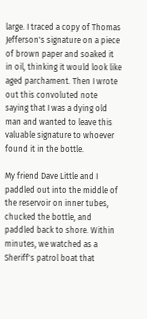large. I traced a copy of Thomas Jefferson's signature on a piece of brown paper and soaked it in oil, thinking it would look like aged parchament. Then I wrote out this convoluted note saying that I was a dying old man and wanted to leave this valuable signature to whoever found it in the bottle.

My friend Dave Little and I paddled out into the middle of the reservoir on inner tubes, chucked the bottle, and paddled back to shore. Within minutes, we watched as a Sheriff's patrol boat that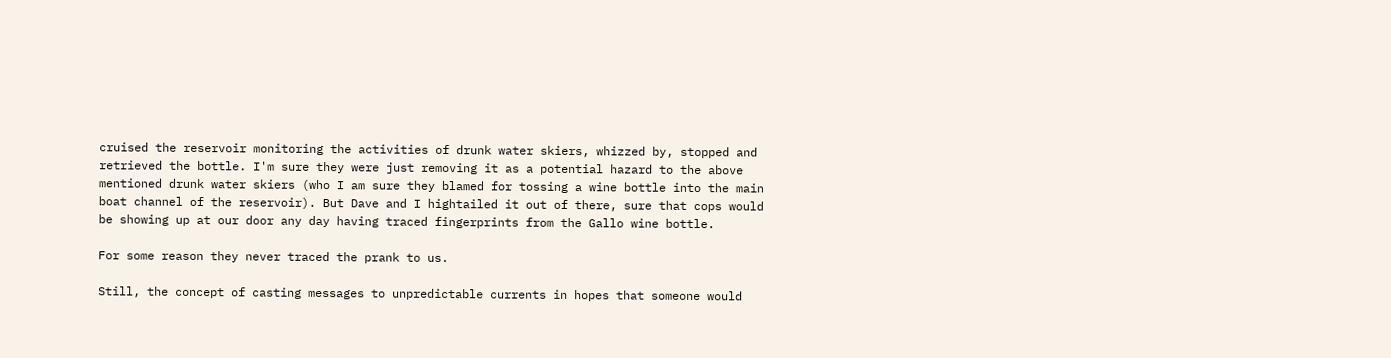cruised the reservoir monitoring the activities of drunk water skiers, whizzed by, stopped and retrieved the bottle. I'm sure they were just removing it as a potential hazard to the above mentioned drunk water skiers (who I am sure they blamed for tossing a wine bottle into the main boat channel of the reservoir). But Dave and I hightailed it out of there, sure that cops would be showing up at our door any day having traced fingerprints from the Gallo wine bottle.

For some reason they never traced the prank to us.

Still, the concept of casting messages to unpredictable currents in hopes that someone would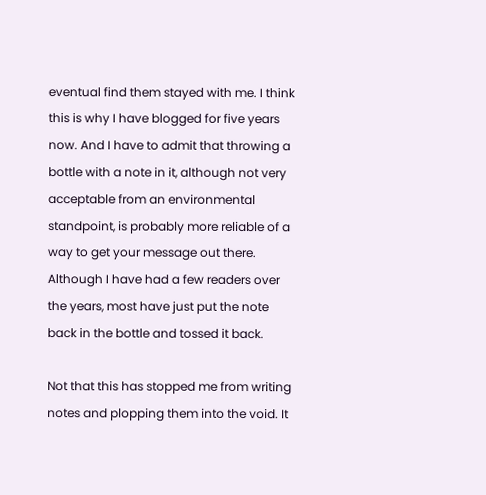eventual find them stayed with me. I think this is why I have blogged for five years now. And I have to admit that throwing a bottle with a note in it, although not very acceptable from an environmental standpoint, is probably more reliable of a way to get your message out there. Although I have had a few readers over the years, most have just put the note back in the bottle and tossed it back.

Not that this has stopped me from writing notes and plopping them into the void. It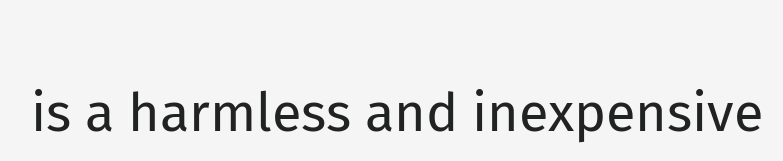is a harmless and inexpensive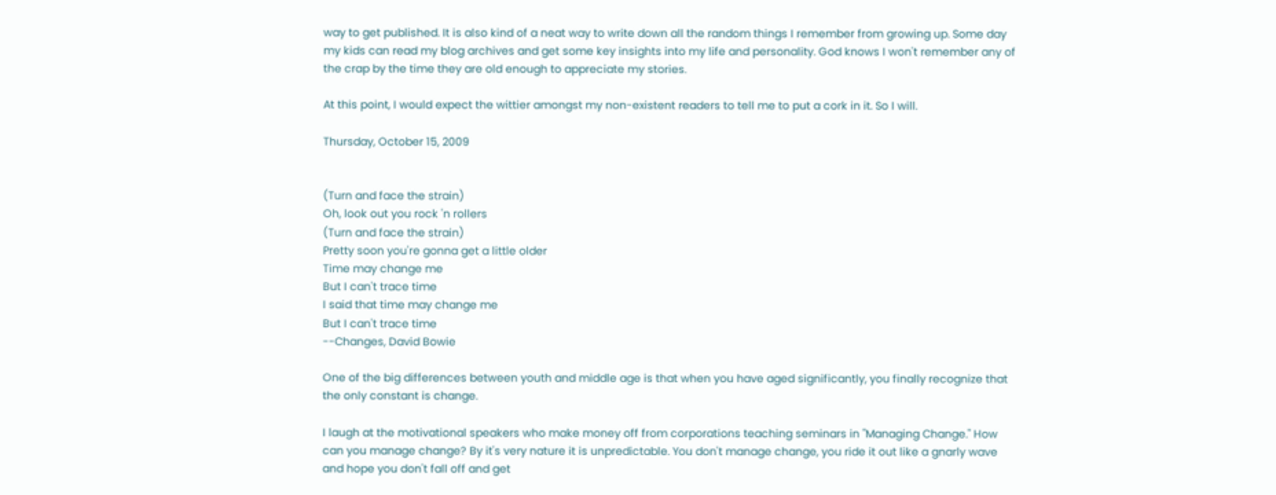way to get published. It is also kind of a neat way to write down all the random things I remember from growing up. Some day my kids can read my blog archives and get some key insights into my life and personality. God knows I won't remember any of the crap by the time they are old enough to appreciate my stories.

At this point, I would expect the wittier amongst my non-existent readers to tell me to put a cork in it. So I will.

Thursday, October 15, 2009


(Turn and face the strain)
Oh, look out you rock 'n rollers
(Turn and face the strain)
Pretty soon you're gonna get a little older
Time may change me
But I can't trace time
I said that time may change me
But I can't trace time
--Changes, David Bowie

One of the big differences between youth and middle age is that when you have aged significantly, you finally recognize that the only constant is change.

I laugh at the motivational speakers who make money off from corporations teaching seminars in "Managing Change." How can you manage change? By it's very nature it is unpredictable. You don't manage change, you ride it out like a gnarly wave and hope you don't fall off and get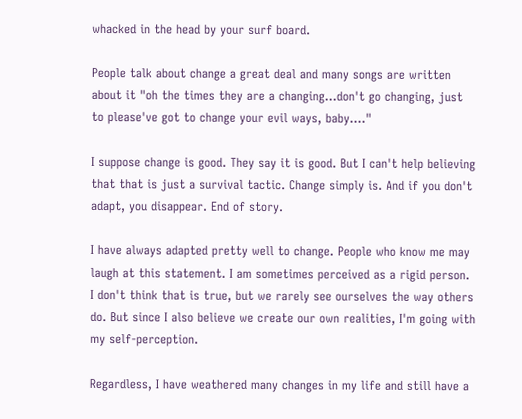whacked in the head by your surf board.

People talk about change a great deal and many songs are written about it "oh the times they are a changing...don't go changing, just to please've got to change your evil ways, baby...."

I suppose change is good. They say it is good. But I can't help believing that that is just a survival tactic. Change simply is. And if you don't adapt, you disappear. End of story.

I have always adapted pretty well to change. People who know me may laugh at this statement. I am sometimes perceived as a rigid person. I don't think that is true, but we rarely see ourselves the way others do. But since I also believe we create our own realities, I'm going with my self-perception.

Regardless, I have weathered many changes in my life and still have a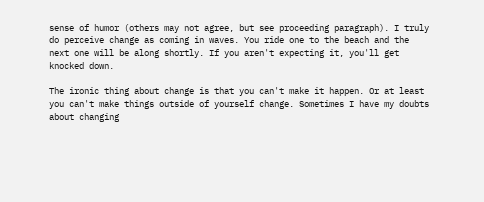sense of humor (others may not agree, but see proceeding paragraph). I truly do perceive change as coming in waves. You ride one to the beach and the next one will be along shortly. If you aren't expecting it, you'll get knocked down.

The ironic thing about change is that you can't make it happen. Or at least you can't make things outside of yourself change. Sometimes I have my doubts about changing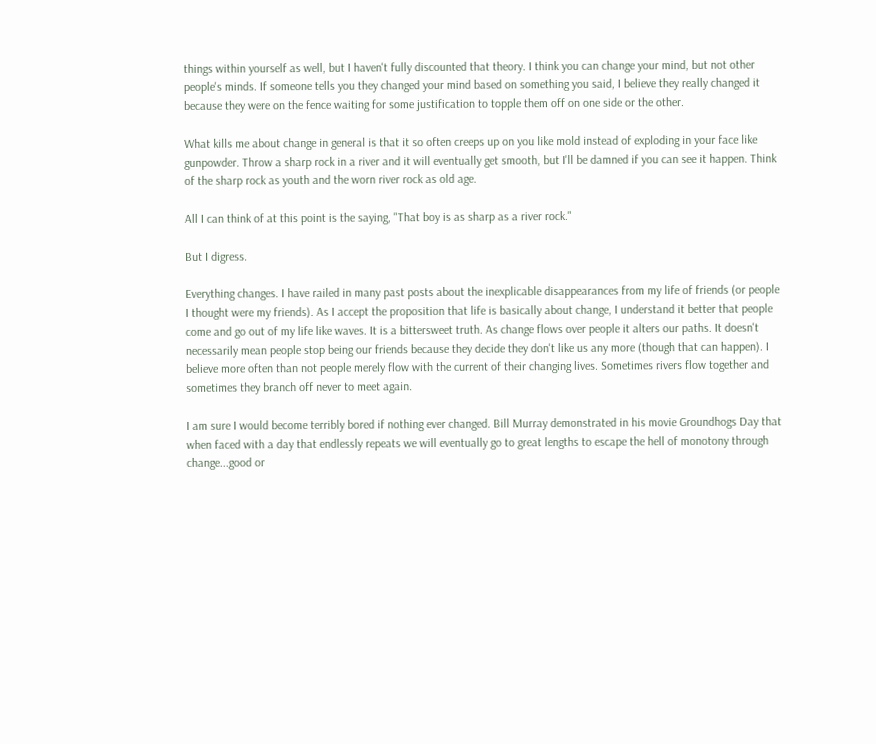things within yourself as well, but I haven't fully discounted that theory. I think you can change your mind, but not other people's minds. If someone tells you they changed your mind based on something you said, I believe they really changed it because they were on the fence waiting for some justification to topple them off on one side or the other.

What kills me about change in general is that it so often creeps up on you like mold instead of exploding in your face like gunpowder. Throw a sharp rock in a river and it will eventually get smooth, but I'll be damned if you can see it happen. Think of the sharp rock as youth and the worn river rock as old age.

All I can think of at this point is the saying, "That boy is as sharp as a river rock."

But I digress.

Everything changes. I have railed in many past posts about the inexplicable disappearances from my life of friends (or people I thought were my friends). As I accept the proposition that life is basically about change, I understand it better that people come and go out of my life like waves. It is a bittersweet truth. As change flows over people it alters our paths. It doesn't necessarily mean people stop being our friends because they decide they don't like us any more (though that can happen). I believe more often than not people merely flow with the current of their changing lives. Sometimes rivers flow together and sometimes they branch off never to meet again.

I am sure I would become terribly bored if nothing ever changed. Bill Murray demonstrated in his movie Groundhogs Day that when faced with a day that endlessly repeats we will eventually go to great lengths to escape the hell of monotony through change...good or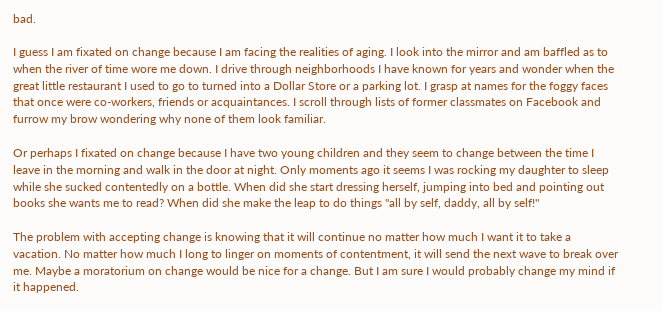bad.

I guess I am fixated on change because I am facing the realities of aging. I look into the mirror and am baffled as to when the river of time wore me down. I drive through neighborhoods I have known for years and wonder when the great little restaurant I used to go to turned into a Dollar Store or a parking lot. I grasp at names for the foggy faces that once were co-workers, friends or acquaintances. I scroll through lists of former classmates on Facebook and furrow my brow wondering why none of them look familiar.

Or perhaps I fixated on change because I have two young children and they seem to change between the time I leave in the morning and walk in the door at night. Only moments ago it seems I was rocking my daughter to sleep while she sucked contentedly on a bottle. When did she start dressing herself, jumping into bed and pointing out books she wants me to read? When did she make the leap to do things "all by self, daddy, all by self!"

The problem with accepting change is knowing that it will continue no matter how much I want it to take a vacation. No matter how much I long to linger on moments of contentment, it will send the next wave to break over me. Maybe a moratorium on change would be nice for a change. But I am sure I would probably change my mind if it happened.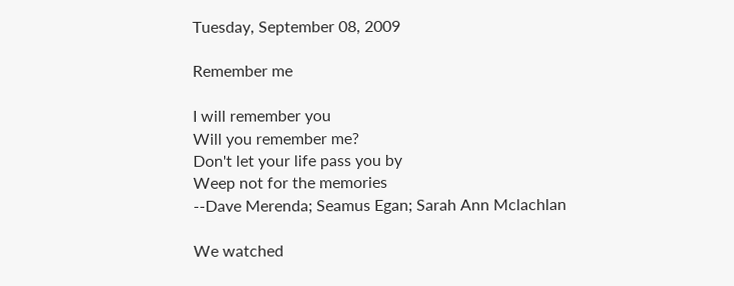Tuesday, September 08, 2009

Remember me

I will remember you
Will you remember me?
Don't let your life pass you by
Weep not for the memories
--Dave Merenda; Seamus Egan; Sarah Ann Mclachlan

We watched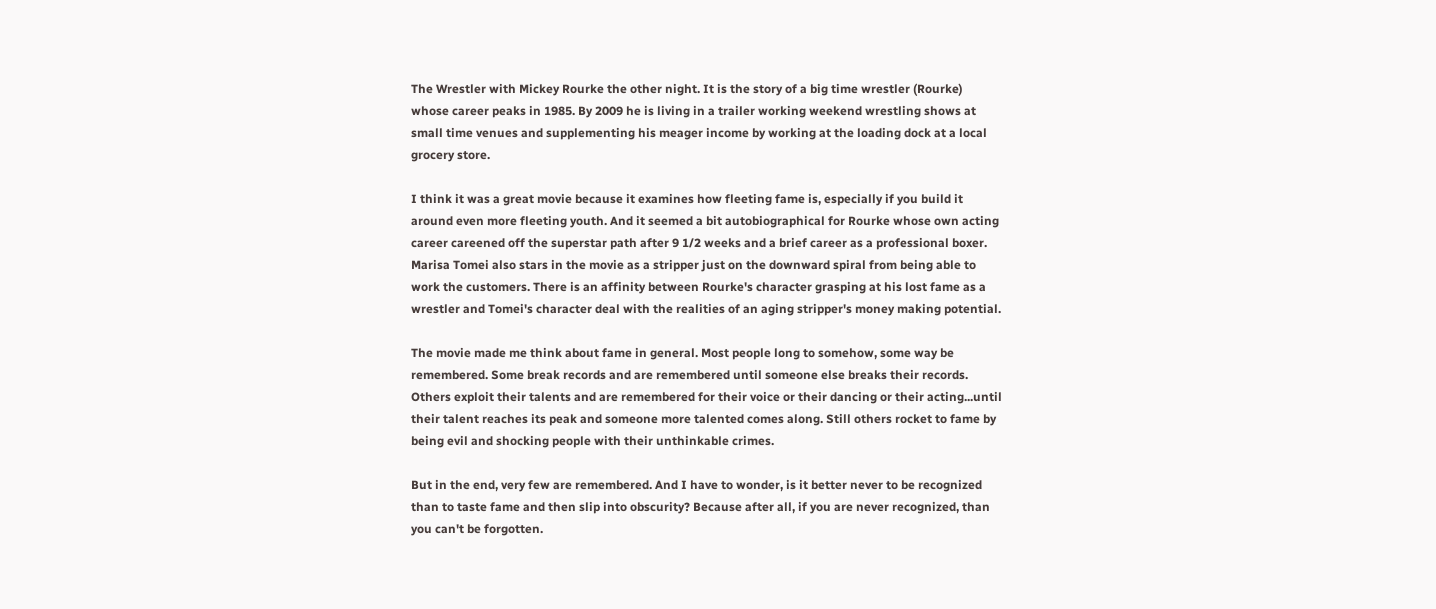The Wrestler with Mickey Rourke the other night. It is the story of a big time wrestler (Rourke) whose career peaks in 1985. By 2009 he is living in a trailer working weekend wrestling shows at small time venues and supplementing his meager income by working at the loading dock at a local grocery store.

I think it was a great movie because it examines how fleeting fame is, especially if you build it around even more fleeting youth. And it seemed a bit autobiographical for Rourke whose own acting career careened off the superstar path after 9 1/2 weeks and a brief career as a professional boxer. Marisa Tomei also stars in the movie as a stripper just on the downward spiral from being able to work the customers. There is an affinity between Rourke's character grasping at his lost fame as a wrestler and Tomei's character deal with the realities of an aging stripper's money making potential.

The movie made me think about fame in general. Most people long to somehow, some way be remembered. Some break records and are remembered until someone else breaks their records. Others exploit their talents and are remembered for their voice or their dancing or their acting...until their talent reaches its peak and someone more talented comes along. Still others rocket to fame by being evil and shocking people with their unthinkable crimes.

But in the end, very few are remembered. And I have to wonder, is it better never to be recognized than to taste fame and then slip into obscurity? Because after all, if you are never recognized, than you can't be forgotten.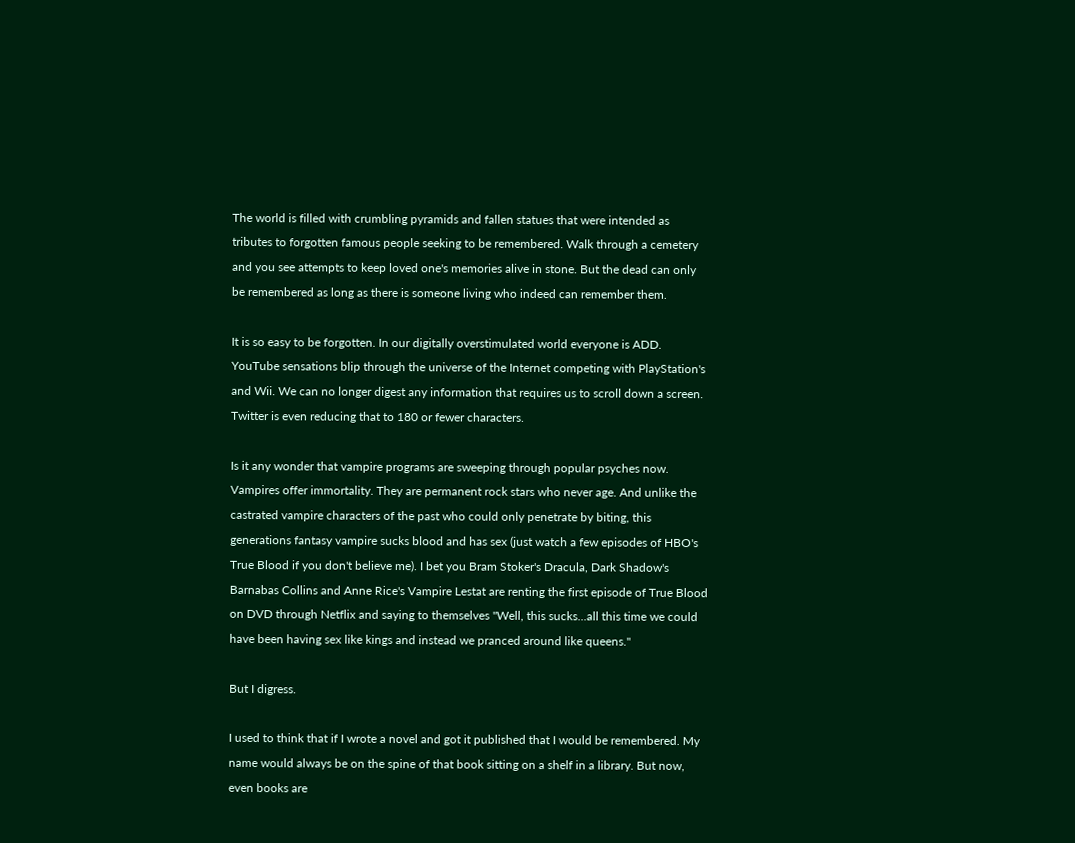The world is filled with crumbling pyramids and fallen statues that were intended as tributes to forgotten famous people seeking to be remembered. Walk through a cemetery and you see attempts to keep loved one's memories alive in stone. But the dead can only be remembered as long as there is someone living who indeed can remember them.

It is so easy to be forgotten. In our digitally overstimulated world everyone is ADD. YouTube sensations blip through the universe of the Internet competing with PlayStation's and Wii. We can no longer digest any information that requires us to scroll down a screen. Twitter is even reducing that to 180 or fewer characters.

Is it any wonder that vampire programs are sweeping through popular psyches now. Vampires offer immortality. They are permanent rock stars who never age. And unlike the castrated vampire characters of the past who could only penetrate by biting, this generations fantasy vampire sucks blood and has sex (just watch a few episodes of HBO's True Blood if you don't believe me). I bet you Bram Stoker's Dracula, Dark Shadow's Barnabas Collins and Anne Rice's Vampire Lestat are renting the first episode of True Blood on DVD through Netflix and saying to themselves "Well, this sucks...all this time we could have been having sex like kings and instead we pranced around like queens."

But I digress.

I used to think that if I wrote a novel and got it published that I would be remembered. My name would always be on the spine of that book sitting on a shelf in a library. But now, even books are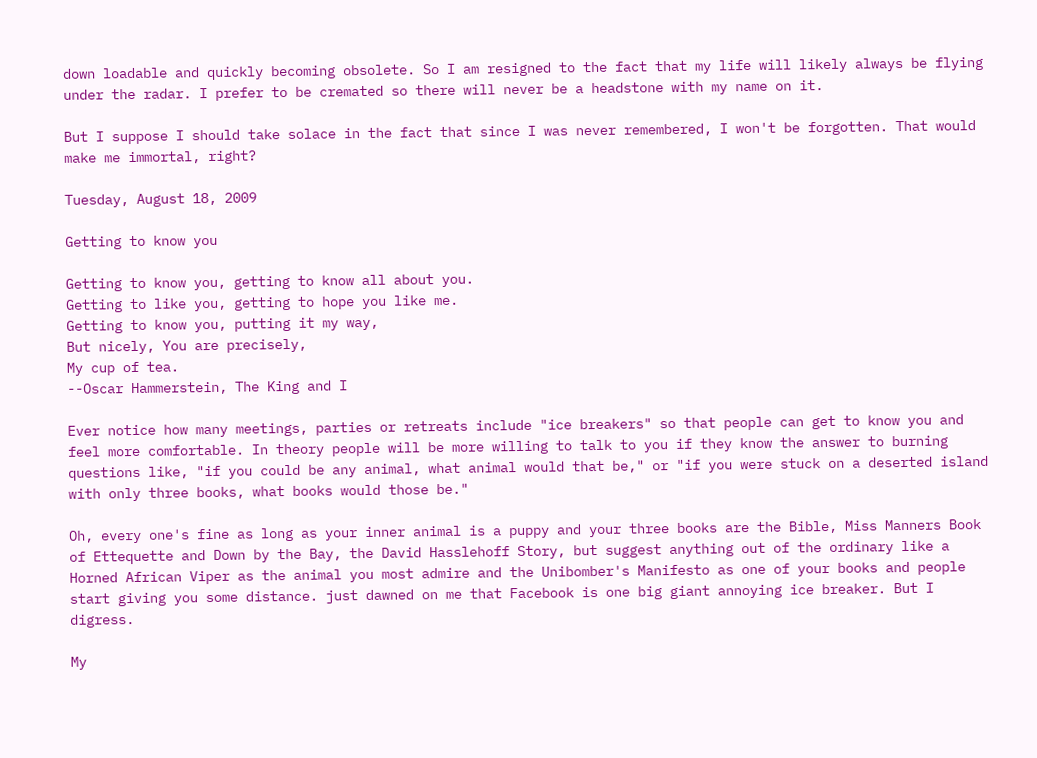down loadable and quickly becoming obsolete. So I am resigned to the fact that my life will likely always be flying under the radar. I prefer to be cremated so there will never be a headstone with my name on it.

But I suppose I should take solace in the fact that since I was never remembered, I won't be forgotten. That would make me immortal, right?

Tuesday, August 18, 2009

Getting to know you

Getting to know you, getting to know all about you.
Getting to like you, getting to hope you like me.
Getting to know you, putting it my way,
But nicely, You are precisely,
My cup of tea.
--Oscar Hammerstein, The King and I

Ever notice how many meetings, parties or retreats include "ice breakers" so that people can get to know you and feel more comfortable. In theory people will be more willing to talk to you if they know the answer to burning questions like, "if you could be any animal, what animal would that be," or "if you were stuck on a deserted island with only three books, what books would those be."

Oh, every one's fine as long as your inner animal is a puppy and your three books are the Bible, Miss Manners Book of Ettequette and Down by the Bay, the David Hasslehoff Story, but suggest anything out of the ordinary like a Horned African Viper as the animal you most admire and the Unibomber's Manifesto as one of your books and people start giving you some distance. just dawned on me that Facebook is one big giant annoying ice breaker. But I digress.

My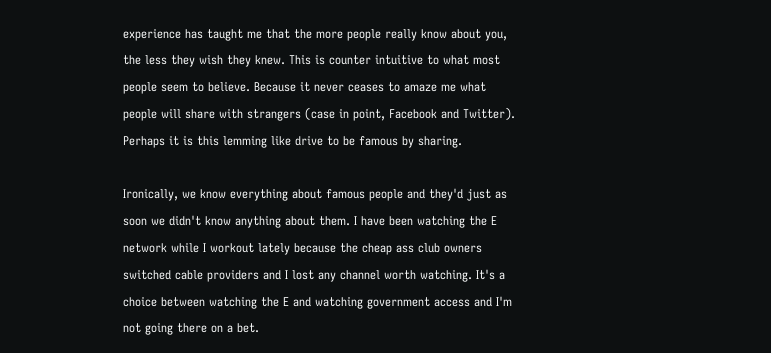experience has taught me that the more people really know about you, the less they wish they knew. This is counter intuitive to what most people seem to believe. Because it never ceases to amaze me what people will share with strangers (case in point, Facebook and Twitter). Perhaps it is this lemming like drive to be famous by sharing.

Ironically, we know everything about famous people and they'd just as soon we didn't know anything about them. I have been watching the E network while I workout lately because the cheap ass club owners switched cable providers and I lost any channel worth watching. It's a choice between watching the E and watching government access and I'm not going there on a bet.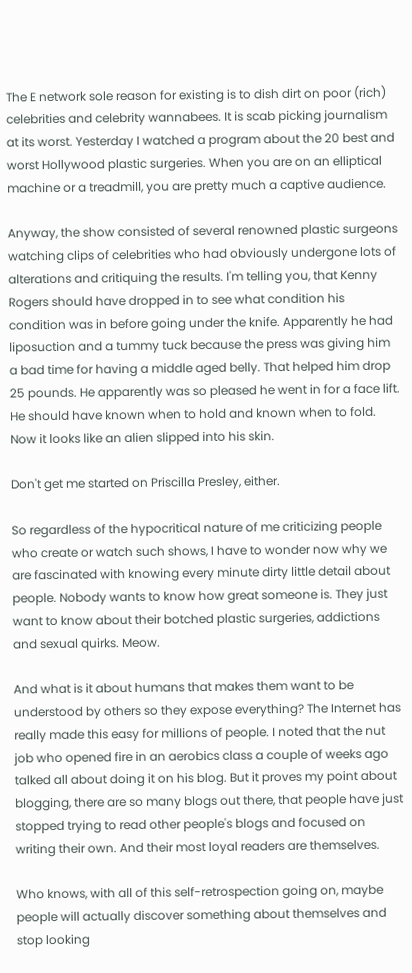The E network sole reason for existing is to dish dirt on poor (rich) celebrities and celebrity wannabees. It is scab picking journalism at its worst. Yesterday I watched a program about the 20 best and worst Hollywood plastic surgeries. When you are on an elliptical machine or a treadmill, you are pretty much a captive audience.

Anyway, the show consisted of several renowned plastic surgeons watching clips of celebrities who had obviously undergone lots of alterations and critiquing the results. I'm telling you, that Kenny Rogers should have dropped in to see what condition his condition was in before going under the knife. Apparently he had liposuction and a tummy tuck because the press was giving him a bad time for having a middle aged belly. That helped him drop 25 pounds. He apparently was so pleased he went in for a face lift. He should have known when to hold and known when to fold. Now it looks like an alien slipped into his skin.

Don't get me started on Priscilla Presley, either.

So regardless of the hypocritical nature of me criticizing people who create or watch such shows, I have to wonder now why we are fascinated with knowing every minute dirty little detail about people. Nobody wants to know how great someone is. They just want to know about their botched plastic surgeries, addictions and sexual quirks. Meow.

And what is it about humans that makes them want to be understood by others so they expose everything? The Internet has really made this easy for millions of people. I noted that the nut job who opened fire in an aerobics class a couple of weeks ago talked all about doing it on his blog. But it proves my point about blogging, there are so many blogs out there, that people have just stopped trying to read other people's blogs and focused on writing their own. And their most loyal readers are themselves.

Who knows, with all of this self-retrospection going on, maybe people will actually discover something about themselves and stop looking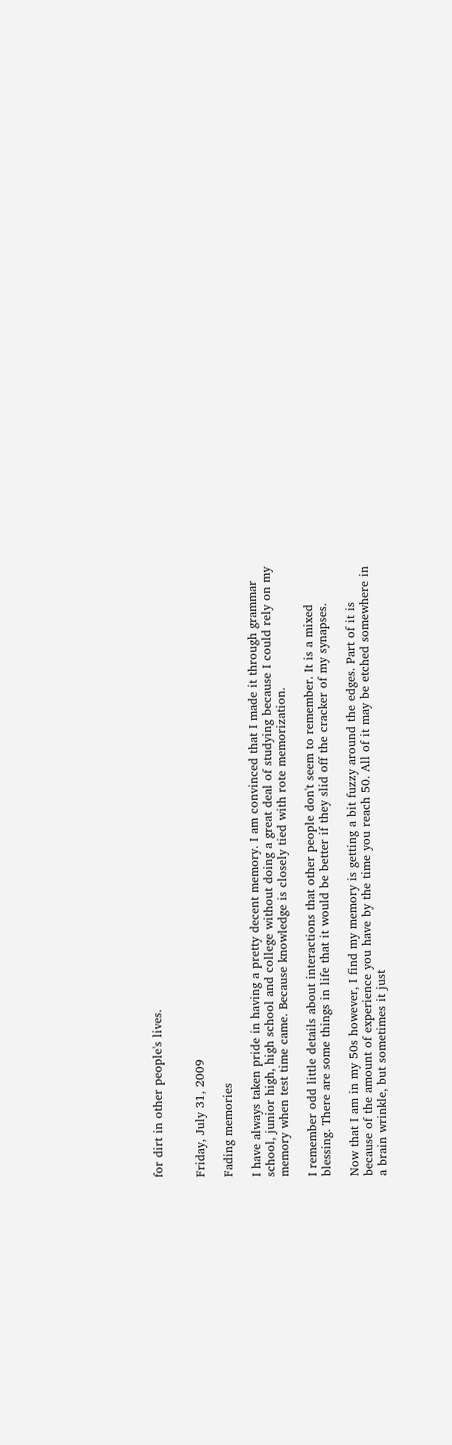for dirt in other people's lives.


Friday, July 31, 2009

Fading memories

I have always taken pride in having a pretty decent memory. I am convinced that I made it through grammar school, junior high, high school and college without doing a great deal of studying because I could rely on my memory when test time came. Because knowledge is closely tied with rote memorization.

I remember odd little details about interactions that other people don't seem to remember. It is a mixed blessing. There are some things in life that it would be better if they slid off the cracker of my synapses.

Now that I am in my 50s however, I find my memory is getting a bit fuzzy around the edges. Part of it is because of the amount of experience you have by the time you reach 50. All of it may be etched somewhere in a brain wrinkle, but sometimes it just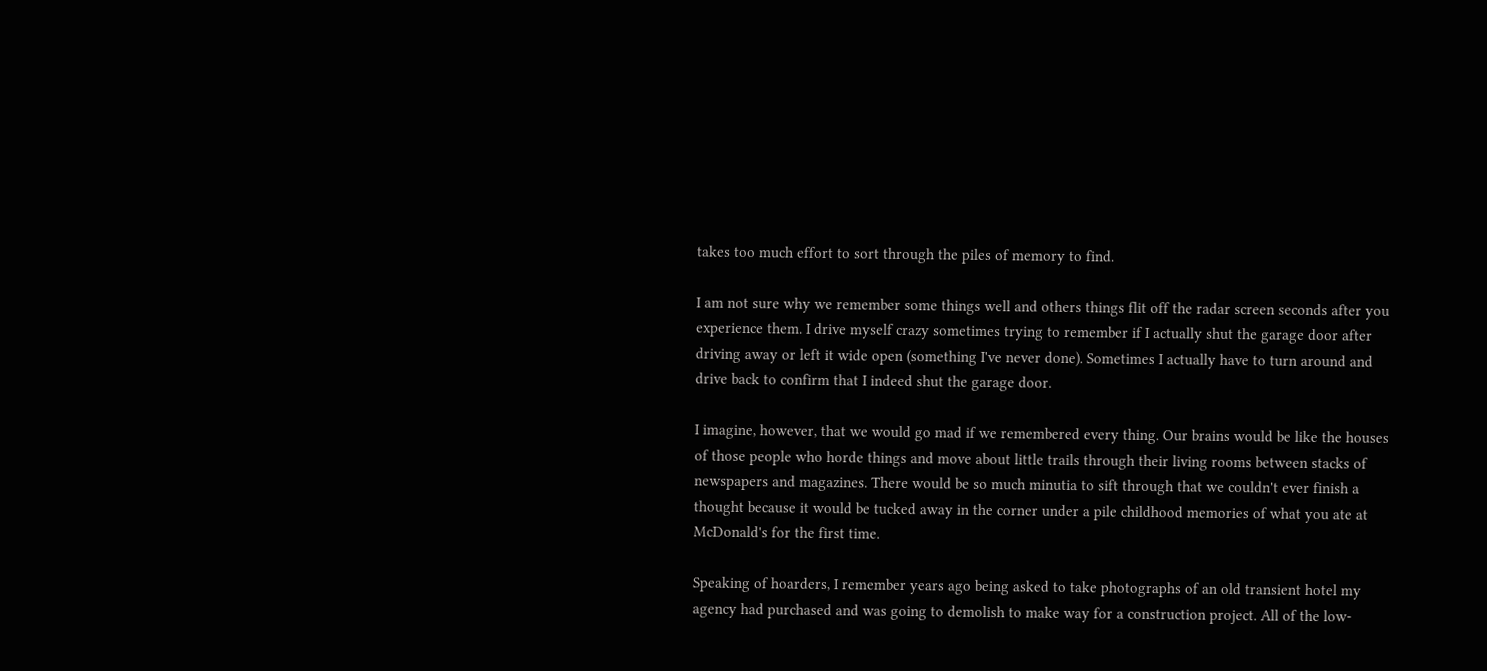takes too much effort to sort through the piles of memory to find.

I am not sure why we remember some things well and others things flit off the radar screen seconds after you experience them. I drive myself crazy sometimes trying to remember if I actually shut the garage door after driving away or left it wide open (something I've never done). Sometimes I actually have to turn around and drive back to confirm that I indeed shut the garage door.

I imagine, however, that we would go mad if we remembered every thing. Our brains would be like the houses of those people who horde things and move about little trails through their living rooms between stacks of newspapers and magazines. There would be so much minutia to sift through that we couldn't ever finish a thought because it would be tucked away in the corner under a pile childhood memories of what you ate at McDonald's for the first time.

Speaking of hoarders, I remember years ago being asked to take photographs of an old transient hotel my agency had purchased and was going to demolish to make way for a construction project. All of the low-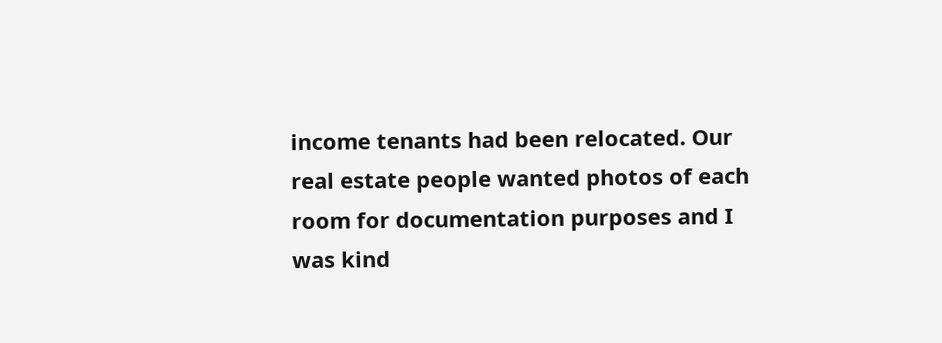income tenants had been relocated. Our real estate people wanted photos of each room for documentation purposes and I was kind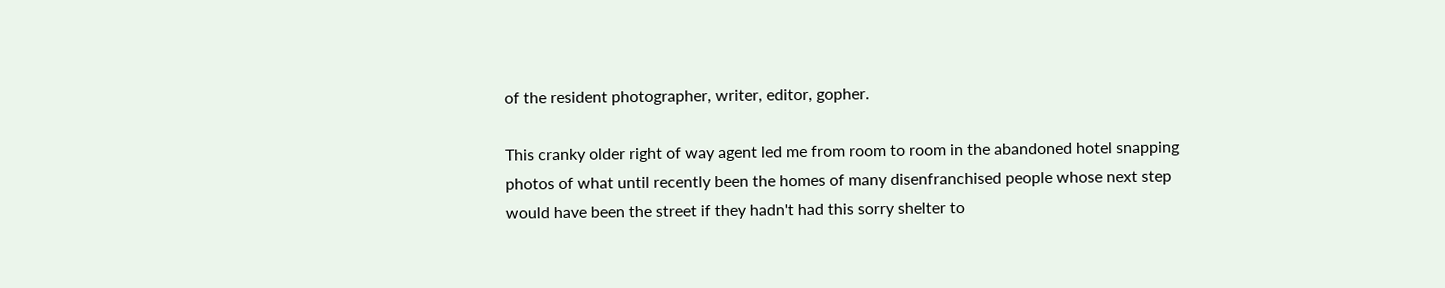of the resident photographer, writer, editor, gopher.

This cranky older right of way agent led me from room to room in the abandoned hotel snapping photos of what until recently been the homes of many disenfranchised people whose next step would have been the street if they hadn't had this sorry shelter to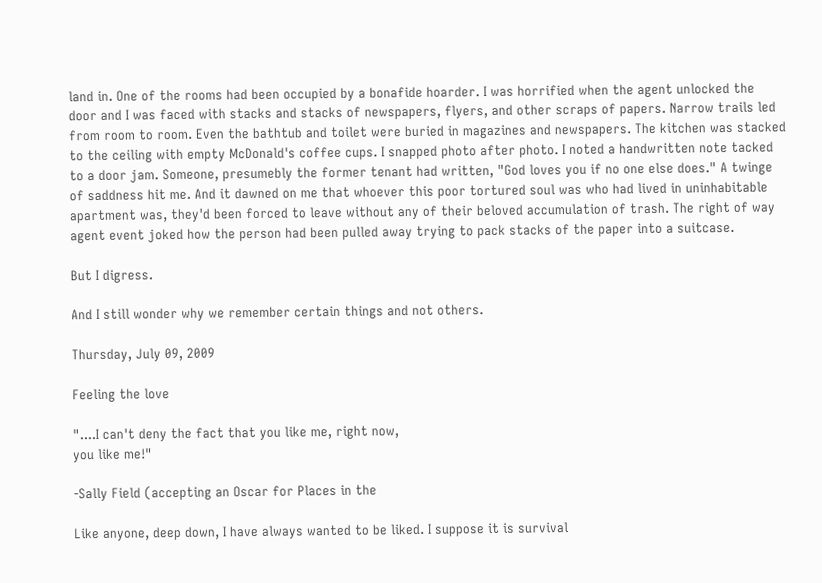land in. One of the rooms had been occupied by a bonafide hoarder. I was horrified when the agent unlocked the door and I was faced with stacks and stacks of newspapers, flyers, and other scraps of papers. Narrow trails led from room to room. Even the bathtub and toilet were buried in magazines and newspapers. The kitchen was stacked to the ceiling with empty McDonald's coffee cups. I snapped photo after photo. I noted a handwritten note tacked to a door jam. Someone, presumebly the former tenant had written, "God loves you if no one else does." A twinge of saddness hit me. And it dawned on me that whoever this poor tortured soul was who had lived in uninhabitable apartment was, they'd been forced to leave without any of their beloved accumulation of trash. The right of way agent event joked how the person had been pulled away trying to pack stacks of the paper into a suitcase.

But I digress.

And I still wonder why we remember certain things and not others.

Thursday, July 09, 2009

Feeling the love

"....I can't deny the fact that you like me, right now,
you like me!"

-Sally Field (accepting an Oscar for Places in the

Like anyone, deep down, I have always wanted to be liked. I suppose it is survival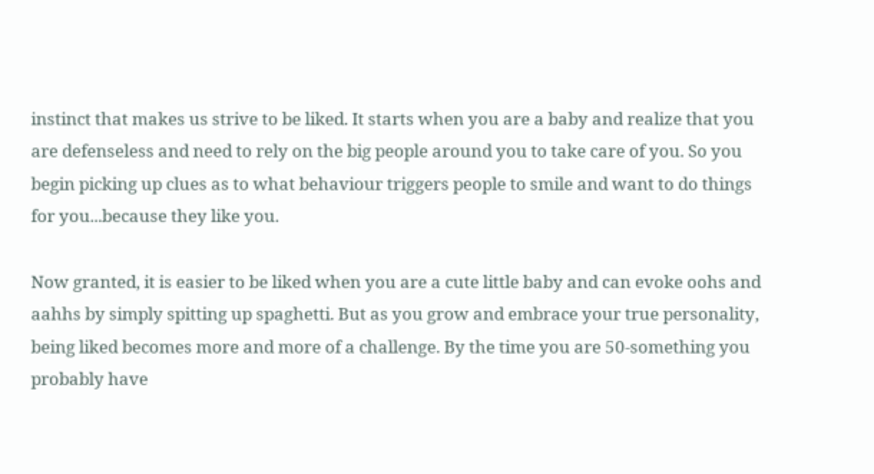instinct that makes us strive to be liked. It starts when you are a baby and realize that you are defenseless and need to rely on the big people around you to take care of you. So you begin picking up clues as to what behaviour triggers people to smile and want to do things for you...because they like you.

Now granted, it is easier to be liked when you are a cute little baby and can evoke oohs and aahhs by simply spitting up spaghetti. But as you grow and embrace your true personality, being liked becomes more and more of a challenge. By the time you are 50-something you probably have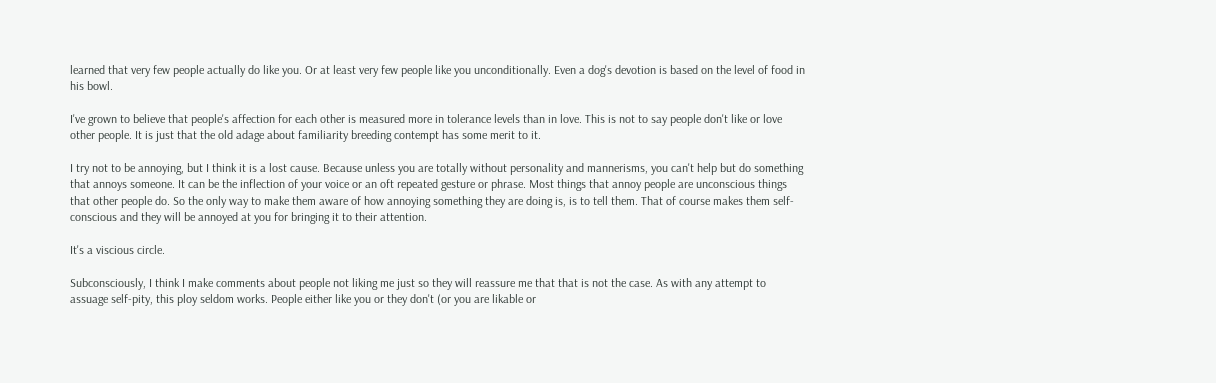learned that very few people actually do like you. Or at least very few people like you unconditionally. Even a dog's devotion is based on the level of food in his bowl.

I've grown to believe that people's affection for each other is measured more in tolerance levels than in love. This is not to say people don't like or love other people. It is just that the old adage about familiarity breeding contempt has some merit to it.

I try not to be annoying, but I think it is a lost cause. Because unless you are totally without personality and mannerisms, you can't help but do something that annoys someone. It can be the inflection of your voice or an oft repeated gesture or phrase. Most things that annoy people are unconscious things that other people do. So the only way to make them aware of how annoying something they are doing is, is to tell them. That of course makes them self-conscious and they will be annoyed at you for bringing it to their attention.

It's a viscious circle.

Subconsciously, I think I make comments about people not liking me just so they will reassure me that that is not the case. As with any attempt to assuage self-pity, this ploy seldom works. People either like you or they don't (or you are likable or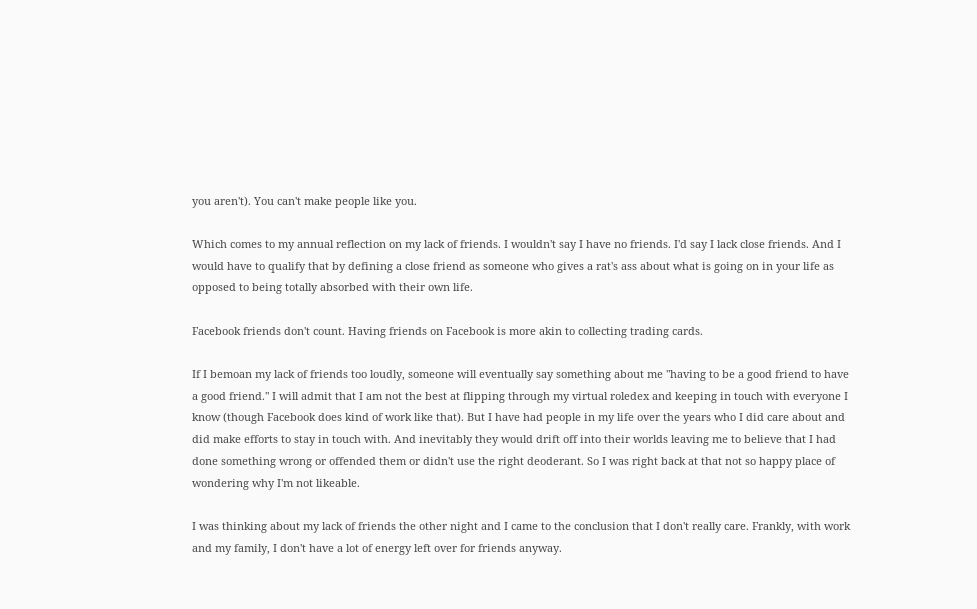you aren't). You can't make people like you.

Which comes to my annual reflection on my lack of friends. I wouldn't say I have no friends. I'd say I lack close friends. And I would have to qualify that by defining a close friend as someone who gives a rat's ass about what is going on in your life as opposed to being totally absorbed with their own life.

Facebook friends don't count. Having friends on Facebook is more akin to collecting trading cards.

If I bemoan my lack of friends too loudly, someone will eventually say something about me "having to be a good friend to have a good friend." I will admit that I am not the best at flipping through my virtual roledex and keeping in touch with everyone I know (though Facebook does kind of work like that). But I have had people in my life over the years who I did care about and did make efforts to stay in touch with. And inevitably they would drift off into their worlds leaving me to believe that I had done something wrong or offended them or didn't use the right deoderant. So I was right back at that not so happy place of wondering why I'm not likeable.

I was thinking about my lack of friends the other night and I came to the conclusion that I don't really care. Frankly, with work and my family, I don't have a lot of energy left over for friends anyway.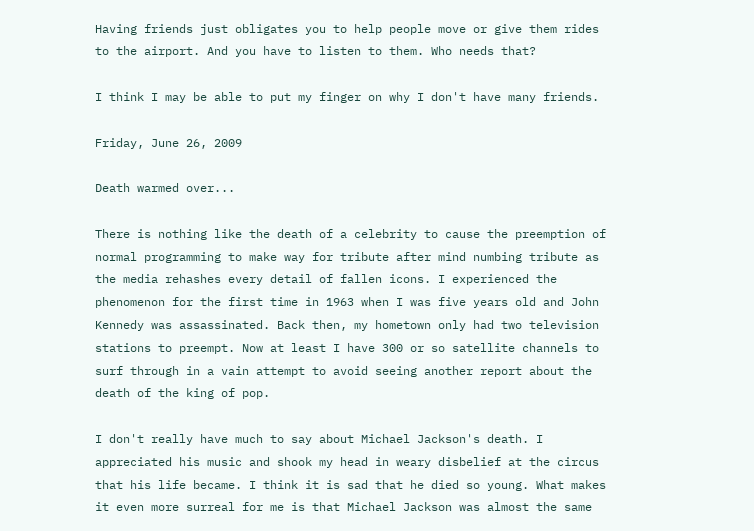Having friends just obligates you to help people move or give them rides to the airport. And you have to listen to them. Who needs that?

I think I may be able to put my finger on why I don't have many friends.

Friday, June 26, 2009

Death warmed over...

There is nothing like the death of a celebrity to cause the preemption of normal programming to make way for tribute after mind numbing tribute as the media rehashes every detail of fallen icons. I experienced the phenomenon for the first time in 1963 when I was five years old and John Kennedy was assassinated. Back then, my hometown only had two television stations to preempt. Now at least I have 300 or so satellite channels to surf through in a vain attempt to avoid seeing another report about the death of the king of pop.

I don't really have much to say about Michael Jackson's death. I appreciated his music and shook my head in weary disbelief at the circus that his life became. I think it is sad that he died so young. What makes it even more surreal for me is that Michael Jackson was almost the same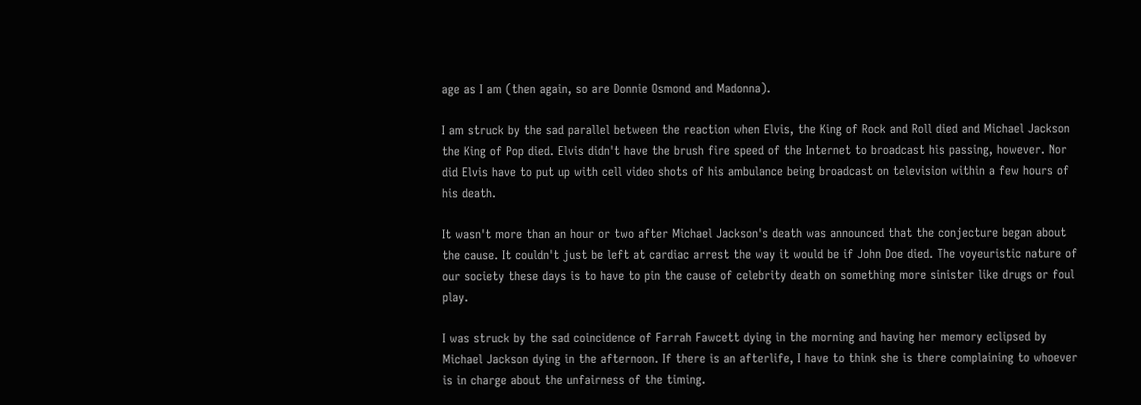age as I am (then again, so are Donnie Osmond and Madonna).

I am struck by the sad parallel between the reaction when Elvis, the King of Rock and Roll died and Michael Jackson the King of Pop died. Elvis didn't have the brush fire speed of the Internet to broadcast his passing, however. Nor did Elvis have to put up with cell video shots of his ambulance being broadcast on television within a few hours of his death.

It wasn't more than an hour or two after Michael Jackson's death was announced that the conjecture began about the cause. It couldn't just be left at cardiac arrest the way it would be if John Doe died. The voyeuristic nature of our society these days is to have to pin the cause of celebrity death on something more sinister like drugs or foul play.

I was struck by the sad coincidence of Farrah Fawcett dying in the morning and having her memory eclipsed by Michael Jackson dying in the afternoon. If there is an afterlife, I have to think she is there complaining to whoever is in charge about the unfairness of the timing.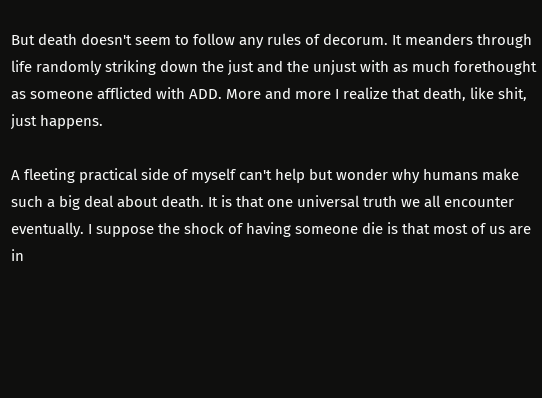But death doesn't seem to follow any rules of decorum. It meanders through life randomly striking down the just and the unjust with as much forethought as someone afflicted with ADD. More and more I realize that death, like shit, just happens.

A fleeting practical side of myself can't help but wonder why humans make such a big deal about death. It is that one universal truth we all encounter eventually. I suppose the shock of having someone die is that most of us are in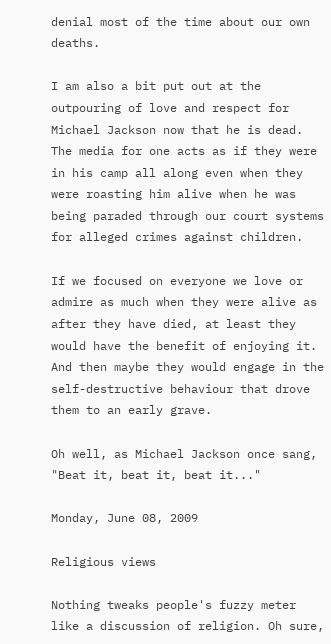denial most of the time about our own deaths.

I am also a bit put out at the outpouring of love and respect for Michael Jackson now that he is dead. The media for one acts as if they were in his camp all along even when they were roasting him alive when he was being paraded through our court systems for alleged crimes against children.

If we focused on everyone we love or admire as much when they were alive as after they have died, at least they would have the benefit of enjoying it. And then maybe they would engage in the self-destructive behaviour that drove them to an early grave.

Oh well, as Michael Jackson once sang, "Beat it, beat it, beat it..."

Monday, June 08, 2009

Religious views

Nothing tweaks people's fuzzy meter like a discussion of religion. Oh sure,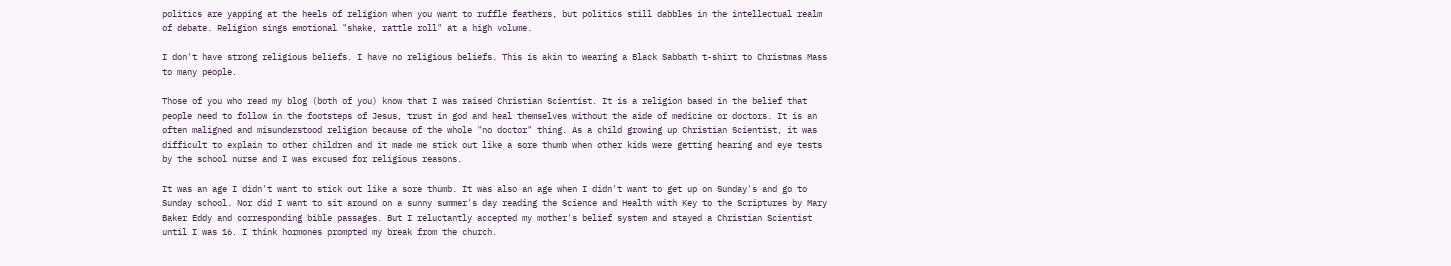politics are yapping at the heels of religion when you want to ruffle feathers, but politics still dabbles in the intellectual realm of debate. Religion sings emotional "shake, rattle roll" at a high volume.

I don't have strong religious beliefs. I have no religious beliefs. This is akin to wearing a Black Sabbath t-shirt to Christmas Mass to many people.

Those of you who read my blog (both of you) know that I was raised Christian Scientist. It is a religion based in the belief that people need to follow in the footsteps of Jesus, trust in god and heal themselves without the aide of medicine or doctors. It is an often maligned and misunderstood religion because of the whole "no doctor" thing. As a child growing up Christian Scientist, it was difficult to explain to other children and it made me stick out like a sore thumb when other kids were getting hearing and eye tests by the school nurse and I was excused for religious reasons.

It was an age I didn't want to stick out like a sore thumb. It was also an age when I didn't want to get up on Sunday's and go to Sunday school. Nor did I want to sit around on a sunny summer's day reading the Science and Health with Key to the Scriptures by Mary Baker Eddy and corresponding bible passages. But I reluctantly accepted my mother's belief system and stayed a Christian Scientist until I was 16. I think hormones prompted my break from the church.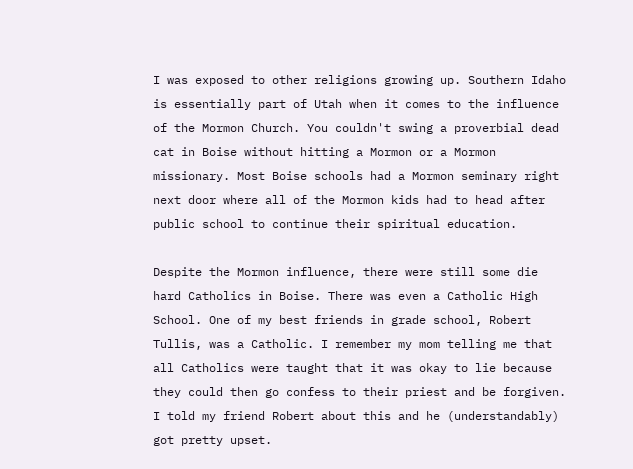I was exposed to other religions growing up. Southern Idaho is essentially part of Utah when it comes to the influence of the Mormon Church. You couldn't swing a proverbial dead cat in Boise without hitting a Mormon or a Mormon missionary. Most Boise schools had a Mormon seminary right next door where all of the Mormon kids had to head after public school to continue their spiritual education.

Despite the Mormon influence, there were still some die hard Catholics in Boise. There was even a Catholic High School. One of my best friends in grade school, Robert Tullis, was a Catholic. I remember my mom telling me that all Catholics were taught that it was okay to lie because they could then go confess to their priest and be forgiven. I told my friend Robert about this and he (understandably) got pretty upset.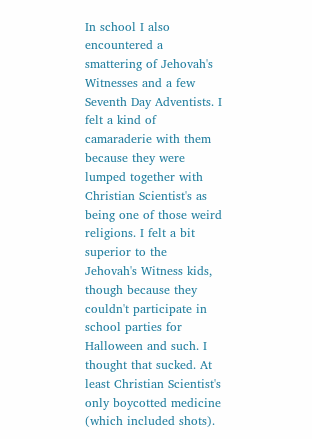In school I also encountered a smattering of Jehovah's Witnesses and a few Seventh Day Adventists. I felt a kind of camaraderie with them because they were lumped together with Christian Scientist's as being one of those weird religions. I felt a bit superior to the Jehovah's Witness kids, though because they couldn't participate in school parties for Halloween and such. I thought that sucked. At least Christian Scientist's only boycotted medicine (which included shots).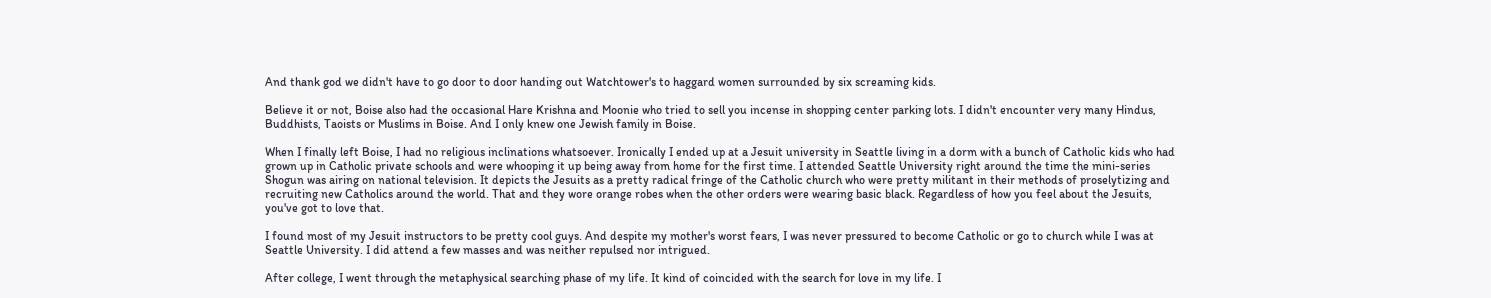And thank god we didn't have to go door to door handing out Watchtower's to haggard women surrounded by six screaming kids.

Believe it or not, Boise also had the occasional Hare Krishna and Moonie who tried to sell you incense in shopping center parking lots. I didn't encounter very many Hindus, Buddhists, Taoists or Muslims in Boise. And I only knew one Jewish family in Boise.

When I finally left Boise, I had no religious inclinations whatsoever. Ironically I ended up at a Jesuit university in Seattle living in a dorm with a bunch of Catholic kids who had grown up in Catholic private schools and were whooping it up being away from home for the first time. I attended Seattle University right around the time the mini-series Shogun was airing on national television. It depicts the Jesuits as a pretty radical fringe of the Catholic church who were pretty militant in their methods of proselytizing and recruiting new Catholics around the world. That and they wore orange robes when the other orders were wearing basic black. Regardless of how you feel about the Jesuits, you've got to love that.

I found most of my Jesuit instructors to be pretty cool guys. And despite my mother's worst fears, I was never pressured to become Catholic or go to church while I was at Seattle University. I did attend a few masses and was neither repulsed nor intrigued.

After college, I went through the metaphysical searching phase of my life. It kind of coincided with the search for love in my life. I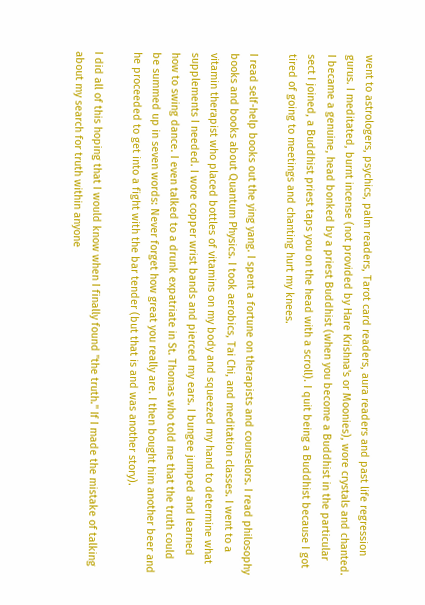went to astrologers, psychics, palm readers, Tarot card readers, aura readers and past life regression gurus. I meditated, burnt incense (not provided by Hare Krishna's or Moonies), wore crystals and chanted. I became a genuine, head bonked by a priest Buddhist (when you become a Buddhist in the particular sect I joined, a Buddhist priest taps you on the head with a scroll). I quit being a Buddhist because I got tired of going to meetings and chanting hurt my knees.

I read self-help books out the ying yang. I spent a fortune on therapists and counselors. I read philosophy books and books about Quantum Physics. I took aerobics, Tai Chi, and meditation classes. I went to a vitamin therapist who placed bottles of vitamins on my body and squeezed my hand to determine what supplements I needed. I wore copper wrist bands and pierced my ears. I bungee jumped and learned how to swing dance. I even talked to a drunk expatriate in St. Thomas who told me that the truth could be summed up in seven words: Never forget how great you really are. I then bought him another beer and he proceeded to get into a fight with the bar tender (but that is and was another story).

I did all of this hoping that I would know when I finally found "the truth." If I made the mistake of talking about my search for truth within anyone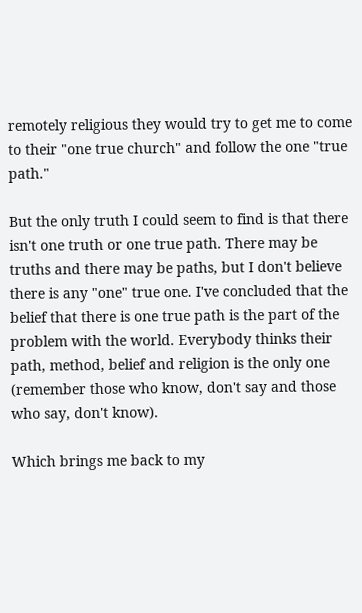remotely religious they would try to get me to come to their "one true church" and follow the one "true path."

But the only truth I could seem to find is that there isn't one truth or one true path. There may be truths and there may be paths, but I don't believe there is any "one" true one. I've concluded that the belief that there is one true path is the part of the problem with the world. Everybody thinks their path, method, belief and religion is the only one (remember those who know, don't say and those who say, don't know).

Which brings me back to my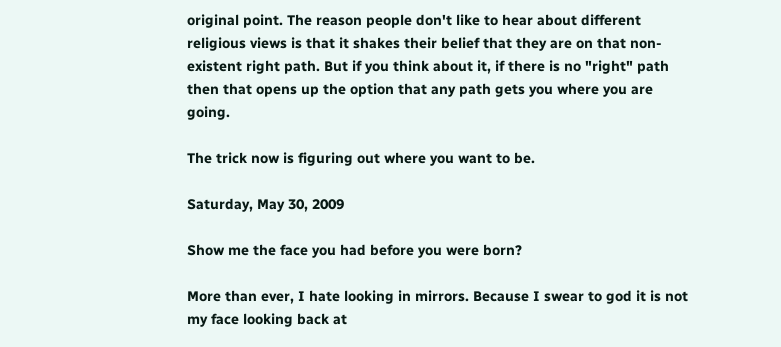original point. The reason people don't like to hear about different religious views is that it shakes their belief that they are on that non-existent right path. But if you think about it, if there is no "right" path then that opens up the option that any path gets you where you are going.

The trick now is figuring out where you want to be.

Saturday, May 30, 2009

Show me the face you had before you were born?

More than ever, I hate looking in mirrors. Because I swear to god it is not my face looking back at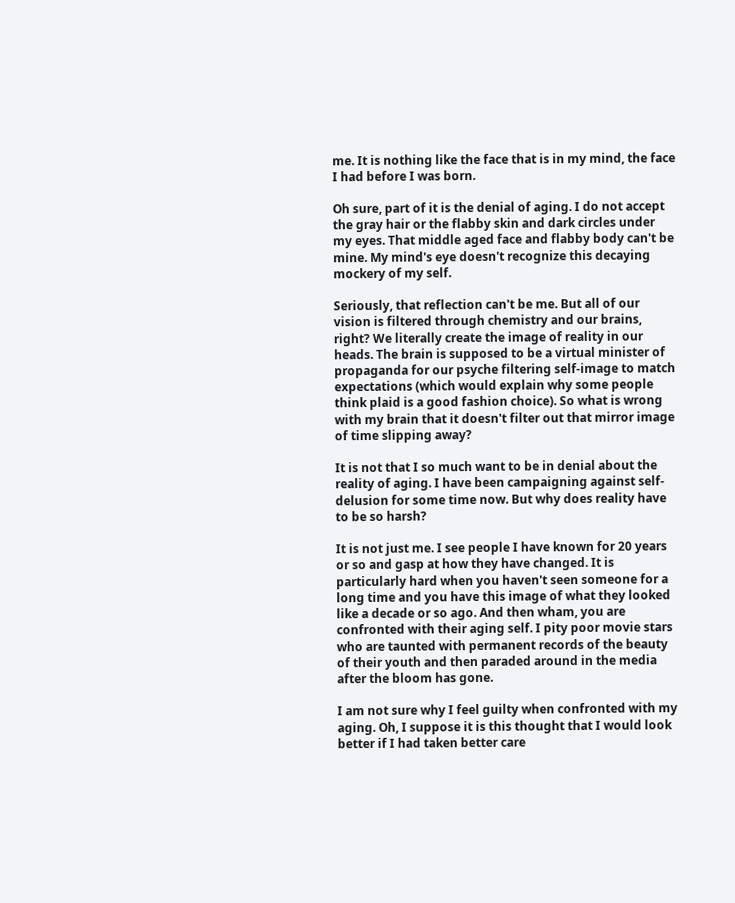me. It is nothing like the face that is in my mind, the face I had before I was born.

Oh sure, part of it is the denial of aging. I do not accept the gray hair or the flabby skin and dark circles under my eyes. That middle aged face and flabby body can't be mine. My mind's eye doesn't recognize this decaying mockery of my self.

Seriously, that reflection can't be me. But all of our vision is filtered through chemistry and our brains, right? We literally create the image of reality in our heads. The brain is supposed to be a virtual minister of propaganda for our psyche filtering self-image to match expectations (which would explain why some people think plaid is a good fashion choice). So what is wrong with my brain that it doesn't filter out that mirror image of time slipping away?

It is not that I so much want to be in denial about the reality of aging. I have been campaigning against self-delusion for some time now. But why does reality have to be so harsh?

It is not just me. I see people I have known for 20 years or so and gasp at how they have changed. It is particularly hard when you haven't seen someone for a long time and you have this image of what they looked like a decade or so ago. And then wham, you are confronted with their aging self. I pity poor movie stars who are taunted with permanent records of the beauty of their youth and then paraded around in the media after the bloom has gone.

I am not sure why I feel guilty when confronted with my aging. Oh, I suppose it is this thought that I would look better if I had taken better care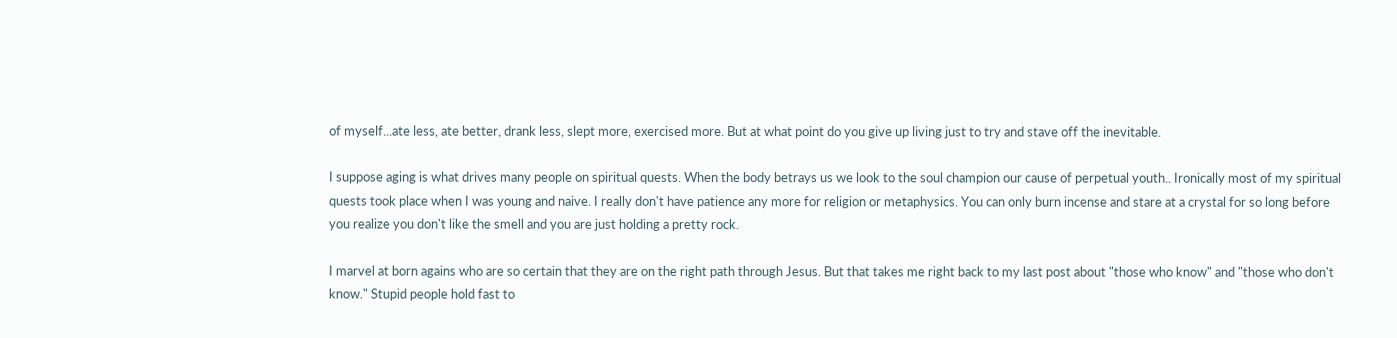of myself...ate less, ate better, drank less, slept more, exercised more. But at what point do you give up living just to try and stave off the inevitable.

I suppose aging is what drives many people on spiritual quests. When the body betrays us we look to the soul champion our cause of perpetual youth.. Ironically most of my spiritual quests took place when I was young and naive. I really don't have patience any more for religion or metaphysics. You can only burn incense and stare at a crystal for so long before you realize you don't like the smell and you are just holding a pretty rock.

I marvel at born agains who are so certain that they are on the right path through Jesus. But that takes me right back to my last post about "those who know" and "those who don't know." Stupid people hold fast to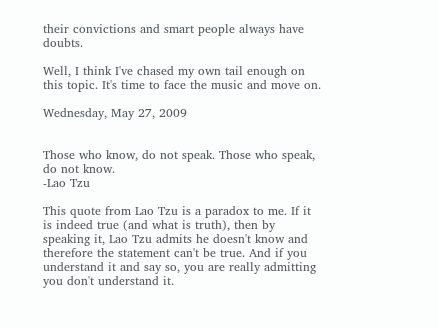their convictions and smart people always have doubts.

Well, I think I've chased my own tail enough on this topic. It's time to face the music and move on.

Wednesday, May 27, 2009


Those who know, do not speak. Those who speak, do not know.
-Lao Tzu

This quote from Lao Tzu is a paradox to me. If it is indeed true (and what is truth), then by speaking it, Lao Tzu admits he doesn't know and therefore the statement can't be true. And if you understand it and say so, you are really admitting you don't understand it.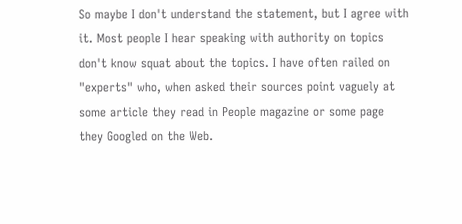So maybe I don't understand the statement, but I agree with it. Most people I hear speaking with authority on topics don't know squat about the topics. I have often railed on "experts" who, when asked their sources point vaguely at some article they read in People magazine or some page they Googled on the Web.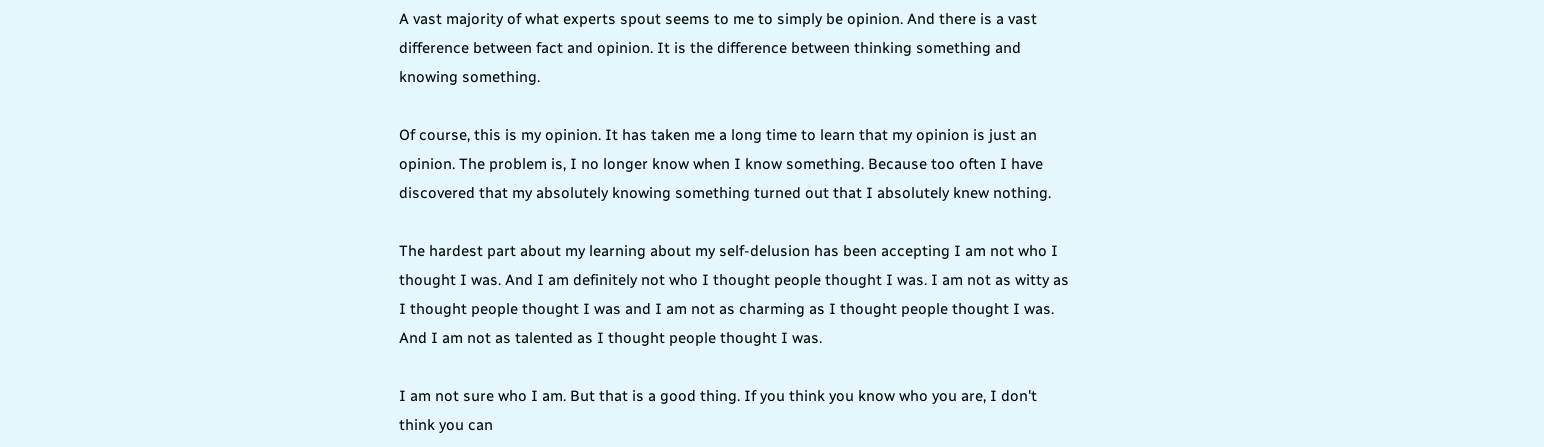A vast majority of what experts spout seems to me to simply be opinion. And there is a vast difference between fact and opinion. It is the difference between thinking something and knowing something.

Of course, this is my opinion. It has taken me a long time to learn that my opinion is just an opinion. The problem is, I no longer know when I know something. Because too often I have discovered that my absolutely knowing something turned out that I absolutely knew nothing.

The hardest part about my learning about my self-delusion has been accepting I am not who I thought I was. And I am definitely not who I thought people thought I was. I am not as witty as I thought people thought I was and I am not as charming as I thought people thought I was. And I am not as talented as I thought people thought I was.

I am not sure who I am. But that is a good thing. If you think you know who you are, I don't think you can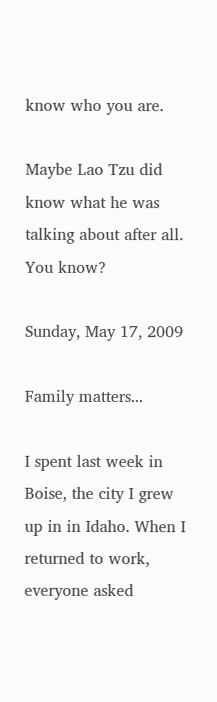know who you are.

Maybe Lao Tzu did know what he was talking about after all. You know?

Sunday, May 17, 2009

Family matters...

I spent last week in Boise, the city I grew up in in Idaho. When I returned to work, everyone asked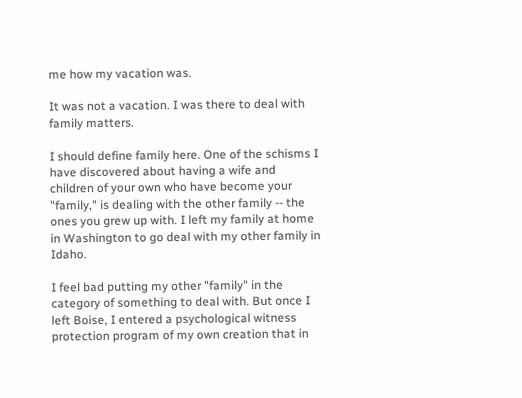me how my vacation was.

It was not a vacation. I was there to deal with family matters.

I should define family here. One of the schisms I have discovered about having a wife and children of your own who have become your "family," is dealing with the other family -- the ones you grew up with. I left my family at home in Washington to go deal with my other family in Idaho.

I feel bad putting my other "family" in the category of something to deal with. But once I left Boise, I entered a psychological witness protection program of my own creation that in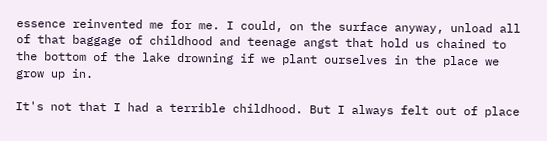essence reinvented me for me. I could, on the surface anyway, unload all of that baggage of childhood and teenage angst that hold us chained to the bottom of the lake drowning if we plant ourselves in the place we grow up in.

It's not that I had a terrible childhood. But I always felt out of place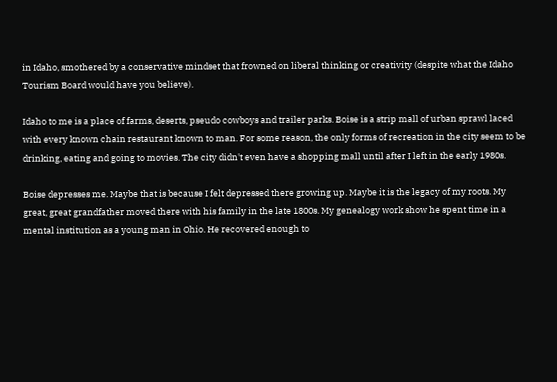in Idaho, smothered by a conservative mindset that frowned on liberal thinking or creativity (despite what the Idaho Tourism Board would have you believe).

Idaho to me is a place of farms, deserts, pseudo cowboys and trailer parks. Boise is a strip mall of urban sprawl laced with every known chain restaurant known to man. For some reason, the only forms of recreation in the city seem to be drinking, eating and going to movies. The city didn't even have a shopping mall until after I left in the early 1980s.

Boise depresses me. Maybe that is because I felt depressed there growing up. Maybe it is the legacy of my roots. My great, great grandfather moved there with his family in the late 1800s. My genealogy work show he spent time in a mental institution as a young man in Ohio. He recovered enough to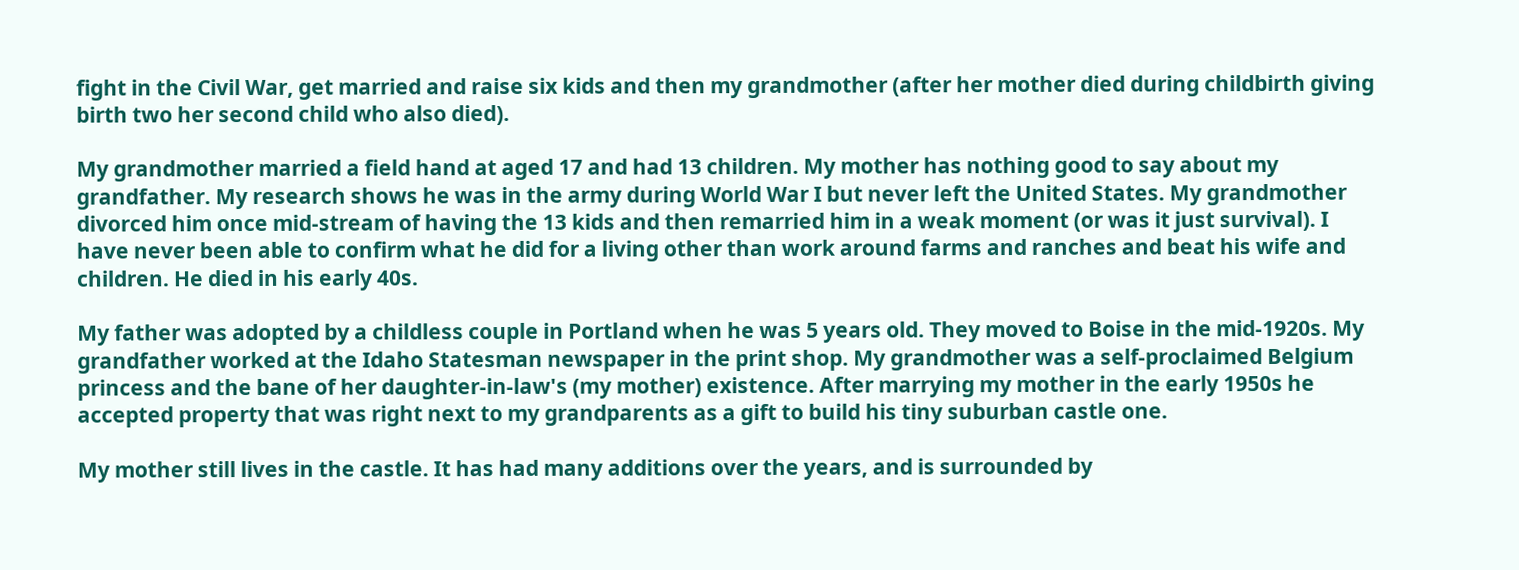fight in the Civil War, get married and raise six kids and then my grandmother (after her mother died during childbirth giving birth two her second child who also died).

My grandmother married a field hand at aged 17 and had 13 children. My mother has nothing good to say about my grandfather. My research shows he was in the army during World War I but never left the United States. My grandmother divorced him once mid-stream of having the 13 kids and then remarried him in a weak moment (or was it just survival). I have never been able to confirm what he did for a living other than work around farms and ranches and beat his wife and children. He died in his early 40s.

My father was adopted by a childless couple in Portland when he was 5 years old. They moved to Boise in the mid-1920s. My grandfather worked at the Idaho Statesman newspaper in the print shop. My grandmother was a self-proclaimed Belgium princess and the bane of her daughter-in-law's (my mother) existence. After marrying my mother in the early 1950s he accepted property that was right next to my grandparents as a gift to build his tiny suburban castle one.

My mother still lives in the castle. It has had many additions over the years, and is surrounded by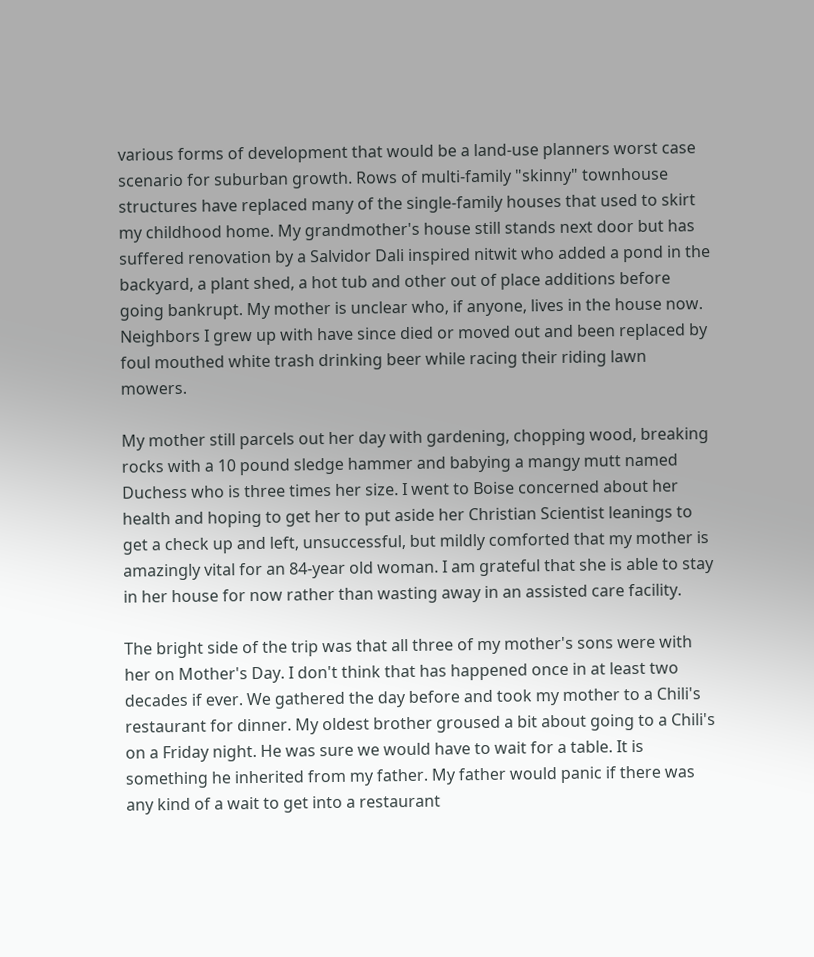various forms of development that would be a land-use planners worst case scenario for suburban growth. Rows of multi-family "skinny" townhouse structures have replaced many of the single-family houses that used to skirt my childhood home. My grandmother's house still stands next door but has suffered renovation by a Salvidor Dali inspired nitwit who added a pond in the backyard, a plant shed, a hot tub and other out of place additions before going bankrupt. My mother is unclear who, if anyone, lives in the house now. Neighbors I grew up with have since died or moved out and been replaced by foul mouthed white trash drinking beer while racing their riding lawn mowers.

My mother still parcels out her day with gardening, chopping wood, breaking rocks with a 10 pound sledge hammer and babying a mangy mutt named Duchess who is three times her size. I went to Boise concerned about her health and hoping to get her to put aside her Christian Scientist leanings to get a check up and left, unsuccessful, but mildly comforted that my mother is amazingly vital for an 84-year old woman. I am grateful that she is able to stay in her house for now rather than wasting away in an assisted care facility.

The bright side of the trip was that all three of my mother's sons were with her on Mother's Day. I don't think that has happened once in at least two decades if ever. We gathered the day before and took my mother to a Chili's restaurant for dinner. My oldest brother groused a bit about going to a Chili's on a Friday night. He was sure we would have to wait for a table. It is something he inherited from my father. My father would panic if there was any kind of a wait to get into a restaurant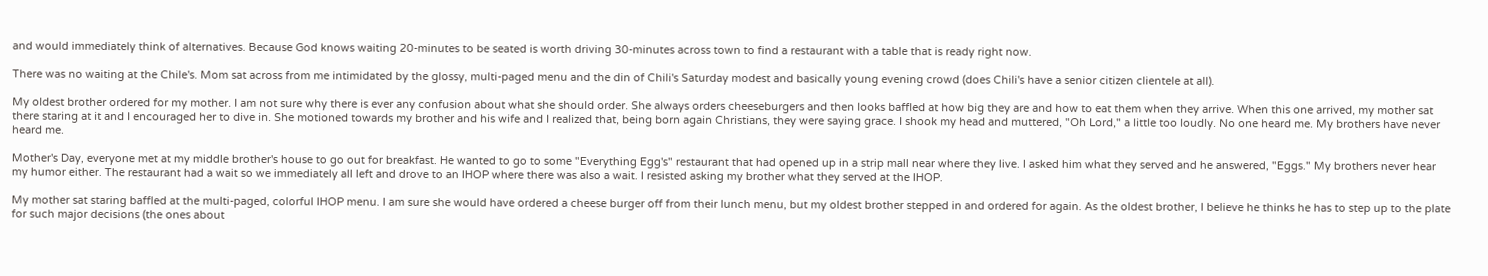and would immediately think of alternatives. Because God knows waiting 20-minutes to be seated is worth driving 30-minutes across town to find a restaurant with a table that is ready right now.

There was no waiting at the Chile's. Mom sat across from me intimidated by the glossy, multi-paged menu and the din of Chili's Saturday modest and basically young evening crowd (does Chili's have a senior citizen clientele at all).

My oldest brother ordered for my mother. I am not sure why there is ever any confusion about what she should order. She always orders cheeseburgers and then looks baffled at how big they are and how to eat them when they arrive. When this one arrived, my mother sat there staring at it and I encouraged her to dive in. She motioned towards my brother and his wife and I realized that, being born again Christians, they were saying grace. I shook my head and muttered, "Oh Lord," a little too loudly. No one heard me. My brothers have never heard me.

Mother's Day, everyone met at my middle brother's house to go out for breakfast. He wanted to go to some "Everything Egg's" restaurant that had opened up in a strip mall near where they live. I asked him what they served and he answered, "Eggs." My brothers never hear my humor either. The restaurant had a wait so we immediately all left and drove to an IHOP where there was also a wait. I resisted asking my brother what they served at the IHOP.

My mother sat staring baffled at the multi-paged, colorful IHOP menu. I am sure she would have ordered a cheese burger off from their lunch menu, but my oldest brother stepped in and ordered for again. As the oldest brother, I believe he thinks he has to step up to the plate for such major decisions (the ones about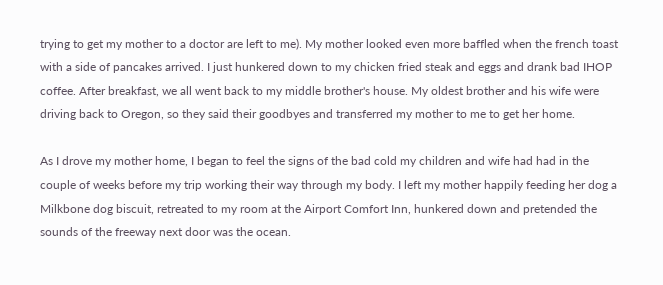trying to get my mother to a doctor are left to me). My mother looked even more baffled when the french toast with a side of pancakes arrived. I just hunkered down to my chicken fried steak and eggs and drank bad IHOP coffee. After breakfast, we all went back to my middle brother's house. My oldest brother and his wife were driving back to Oregon, so they said their goodbyes and transferred my mother to me to get her home.

As I drove my mother home, I began to feel the signs of the bad cold my children and wife had had in the couple of weeks before my trip working their way through my body. I left my mother happily feeding her dog a Milkbone dog biscuit, retreated to my room at the Airport Comfort Inn, hunkered down and pretended the sounds of the freeway next door was the ocean.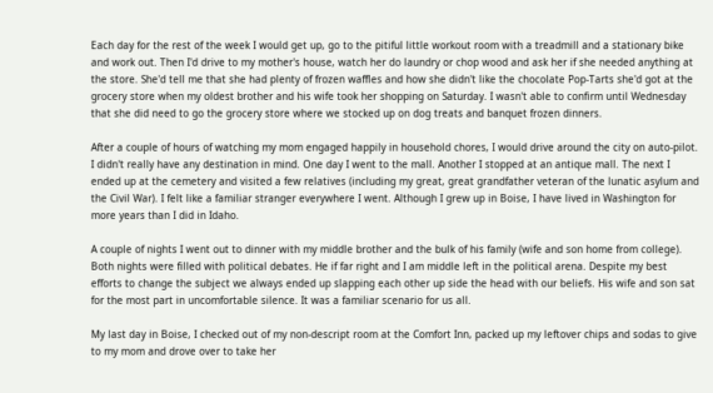Each day for the rest of the week I would get up, go to the pitiful little workout room with a treadmill and a stationary bike and work out. Then I'd drive to my mother's house, watch her do laundry or chop wood and ask her if she needed anything at the store. She'd tell me that she had plenty of frozen waffles and how she didn't like the chocolate Pop-Tarts she'd got at the grocery store when my oldest brother and his wife took her shopping on Saturday. I wasn't able to confirm until Wednesday that she did need to go the grocery store where we stocked up on dog treats and banquet frozen dinners.

After a couple of hours of watching my mom engaged happily in household chores, I would drive around the city on auto-pilot. I didn't really have any destination in mind. One day I went to the mall. Another I stopped at an antique mall. The next I ended up at the cemetery and visited a few relatives (including my great, great grandfather veteran of the lunatic asylum and the Civil War). I felt like a familiar stranger everywhere I went. Although I grew up in Boise, I have lived in Washington for more years than I did in Idaho.

A couple of nights I went out to dinner with my middle brother and the bulk of his family (wife and son home from college). Both nights were filled with political debates. He if far right and I am middle left in the political arena. Despite my best efforts to change the subject we always ended up slapping each other up side the head with our beliefs. His wife and son sat for the most part in uncomfortable silence. It was a familiar scenario for us all.

My last day in Boise, I checked out of my non-descript room at the Comfort Inn, packed up my leftover chips and sodas to give to my mom and drove over to take her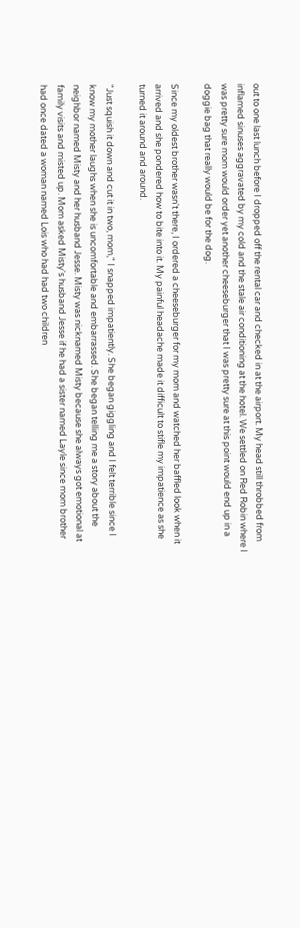out to one last lunch before I dropped off the rental car and checked in at the airport. My head still throbbed from inflamed sinuses aggravated by my cold and the stale air conditioning at the hotel. We settled on Red Robin where I was pretty sure mom would order yet another cheeseburger that I was pretty sure at this point would end up in a doggie bag that really would be for the dog.

Since my oldest brother wasn't there, I ordered a cheeseburger for my mom and watched her baffled look when it arrived and she pondered how to bite into it. My painful headache made it difficult to stifle my impatience as she turned it around and around.

"Just squish it down and cut it in two, mom," I snapped impatiently. She began giggling and I felt terrible since I know my mother laughs when she is uncomfortable and embarrassed. She began telling me a story about the neighbor named Misty and her husband Jesse. Misty was nicknamed Misty because she always got emotional at family visits and misted up. Mom asked Misty's husband Jesse if he had a sister named Layle since mom brother had once dated a woman named Lois who had had two children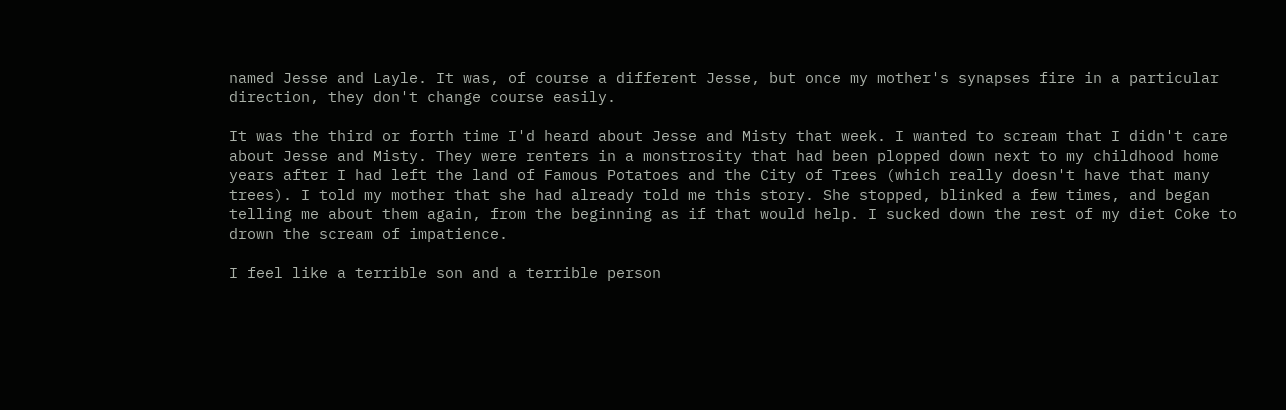named Jesse and Layle. It was, of course a different Jesse, but once my mother's synapses fire in a particular direction, they don't change course easily.

It was the third or forth time I'd heard about Jesse and Misty that week. I wanted to scream that I didn't care about Jesse and Misty. They were renters in a monstrosity that had been plopped down next to my childhood home years after I had left the land of Famous Potatoes and the City of Trees (which really doesn't have that many trees). I told my mother that she had already told me this story. She stopped, blinked a few times, and began telling me about them again, from the beginning as if that would help. I sucked down the rest of my diet Coke to drown the scream of impatience.

I feel like a terrible son and a terrible person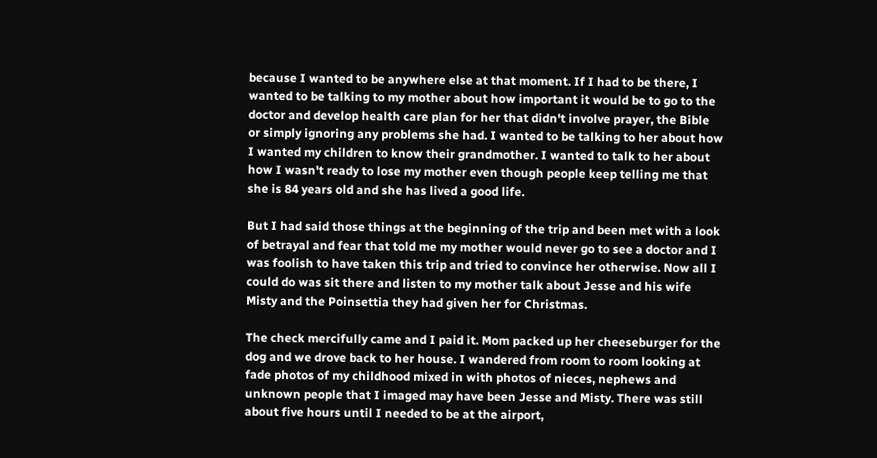because I wanted to be anywhere else at that moment. If I had to be there, I wanted to be talking to my mother about how important it would be to go to the doctor and develop health care plan for her that didn't involve prayer, the Bible or simply ignoring any problems she had. I wanted to be talking to her about how I wanted my children to know their grandmother. I wanted to talk to her about how I wasn't ready to lose my mother even though people keep telling me that she is 84 years old and she has lived a good life.

But I had said those things at the beginning of the trip and been met with a look of betrayal and fear that told me my mother would never go to see a doctor and I was foolish to have taken this trip and tried to convince her otherwise. Now all I could do was sit there and listen to my mother talk about Jesse and his wife Misty and the Poinsettia they had given her for Christmas.

The check mercifully came and I paid it. Mom packed up her cheeseburger for the dog and we drove back to her house. I wandered from room to room looking at fade photos of my childhood mixed in with photos of nieces, nephews and unknown people that I imaged may have been Jesse and Misty. There was still about five hours until I needed to be at the airport,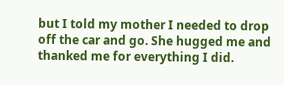but I told my mother I needed to drop off the car and go. She hugged me and thanked me for everything I did.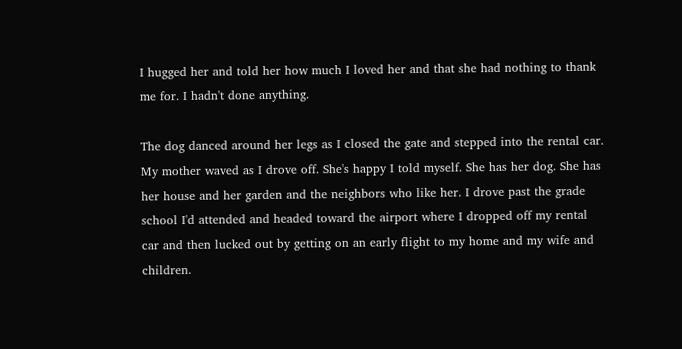I hugged her and told her how much I loved her and that she had nothing to thank me for. I hadn't done anything.

The dog danced around her legs as I closed the gate and stepped into the rental car. My mother waved as I drove off. She's happy I told myself. She has her dog. She has her house and her garden and the neighbors who like her. I drove past the grade school I'd attended and headed toward the airport where I dropped off my rental car and then lucked out by getting on an early flight to my home and my wife and children.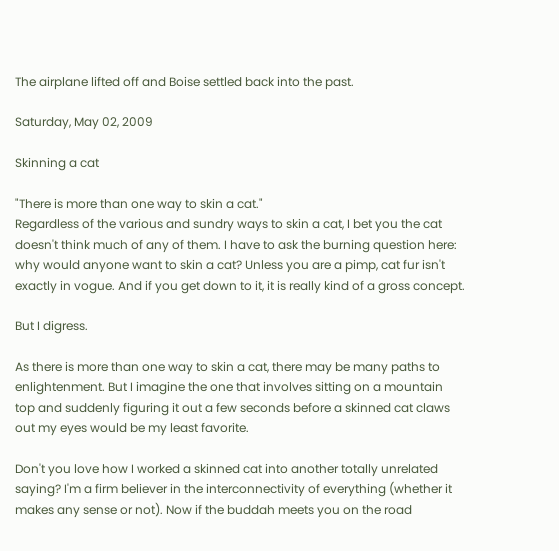The airplane lifted off and Boise settled back into the past.

Saturday, May 02, 2009

Skinning a cat

"There is more than one way to skin a cat."
Regardless of the various and sundry ways to skin a cat, I bet you the cat doesn't think much of any of them. I have to ask the burning question here: why would anyone want to skin a cat? Unless you are a pimp, cat fur isn't exactly in vogue. And if you get down to it, it is really kind of a gross concept.

But I digress.

As there is more than one way to skin a cat, there may be many paths to enlightenment. But I imagine the one that involves sitting on a mountain top and suddenly figuring it out a few seconds before a skinned cat claws out my eyes would be my least favorite.

Don't you love how I worked a skinned cat into another totally unrelated saying? I'm a firm believer in the interconnectivity of everything (whether it makes any sense or not). Now if the buddah meets you on the road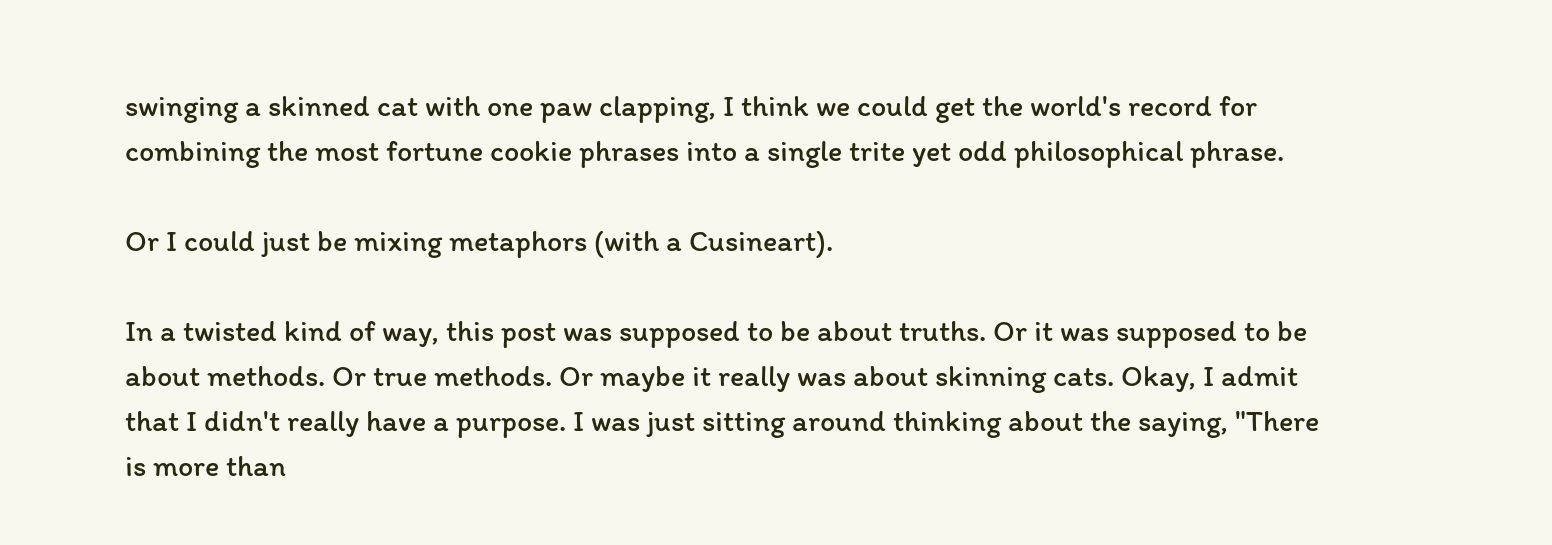swinging a skinned cat with one paw clapping, I think we could get the world's record for combining the most fortune cookie phrases into a single trite yet odd philosophical phrase.

Or I could just be mixing metaphors (with a Cusineart).

In a twisted kind of way, this post was supposed to be about truths. Or it was supposed to be about methods. Or true methods. Or maybe it really was about skinning cats. Okay, I admit that I didn't really have a purpose. I was just sitting around thinking about the saying, "There is more than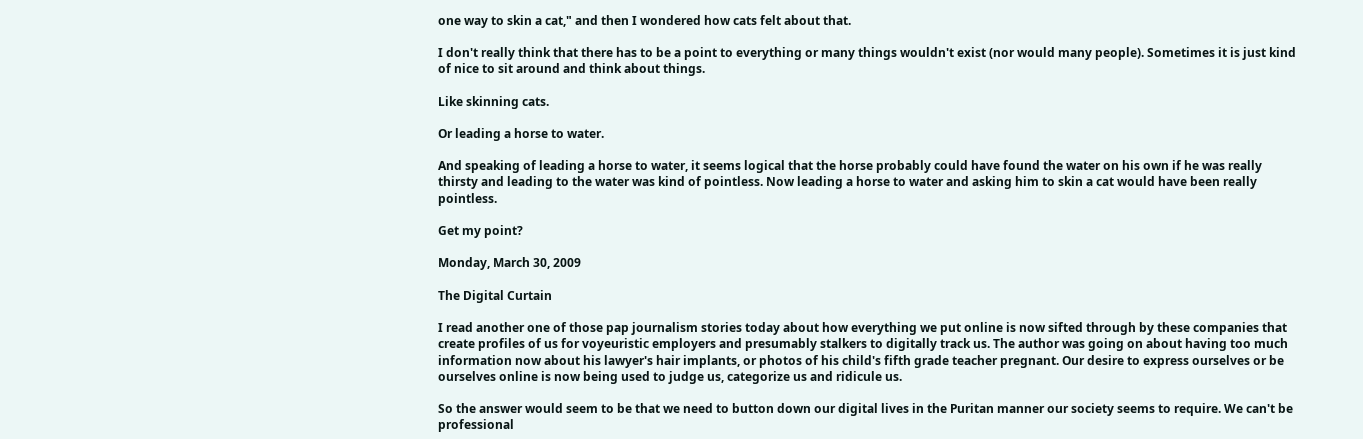one way to skin a cat," and then I wondered how cats felt about that.

I don't really think that there has to be a point to everything or many things wouldn't exist (nor would many people). Sometimes it is just kind of nice to sit around and think about things.

Like skinning cats.

Or leading a horse to water.

And speaking of leading a horse to water, it seems logical that the horse probably could have found the water on his own if he was really thirsty and leading to the water was kind of pointless. Now leading a horse to water and asking him to skin a cat would have been really pointless.

Get my point?

Monday, March 30, 2009

The Digital Curtain

I read another one of those pap journalism stories today about how everything we put online is now sifted through by these companies that create profiles of us for voyeuristic employers and presumably stalkers to digitally track us. The author was going on about having too much information now about his lawyer's hair implants, or photos of his child's fifth grade teacher pregnant. Our desire to express ourselves or be ourselves online is now being used to judge us, categorize us and ridicule us.

So the answer would seem to be that we need to button down our digital lives in the Puritan manner our society seems to require. We can't be professional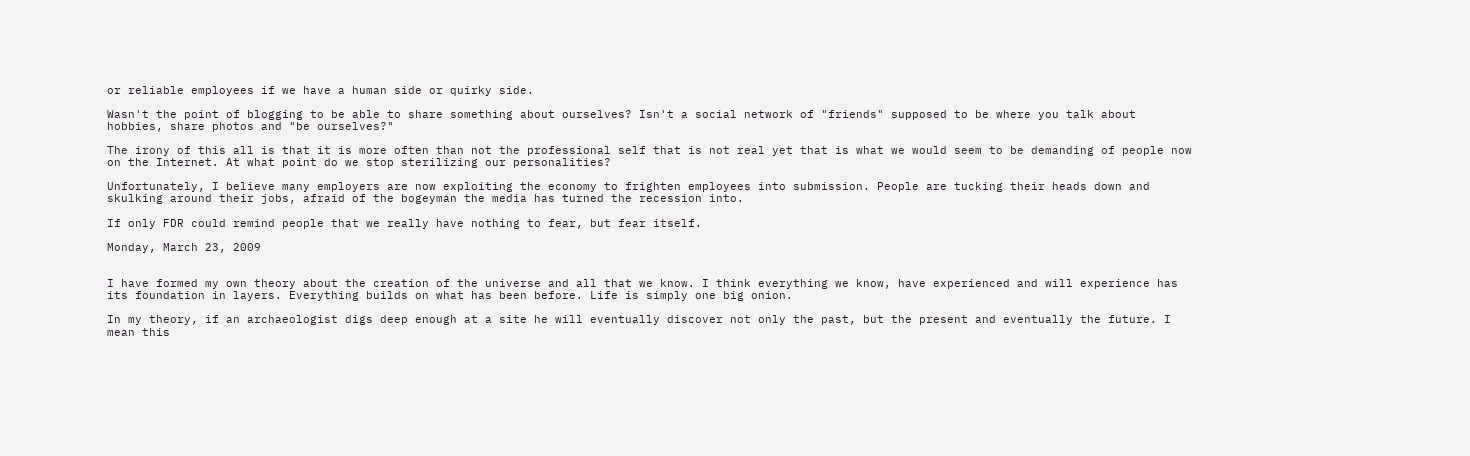or reliable employees if we have a human side or quirky side.

Wasn't the point of blogging to be able to share something about ourselves? Isn't a social network of "friends" supposed to be where you talk about hobbies, share photos and "be ourselves?"

The irony of this all is that it is more often than not the professional self that is not real yet that is what we would seem to be demanding of people now on the Internet. At what point do we stop sterilizing our personalities?

Unfortunately, I believe many employers are now exploiting the economy to frighten employees into submission. People are tucking their heads down and skulking around their jobs, afraid of the bogeyman the media has turned the recession into.

If only FDR could remind people that we really have nothing to fear, but fear itself.

Monday, March 23, 2009


I have formed my own theory about the creation of the universe and all that we know. I think everything we know, have experienced and will experience has its foundation in layers. Everything builds on what has been before. Life is simply one big onion.

In my theory, if an archaeologist digs deep enough at a site he will eventually discover not only the past, but the present and eventually the future. I mean this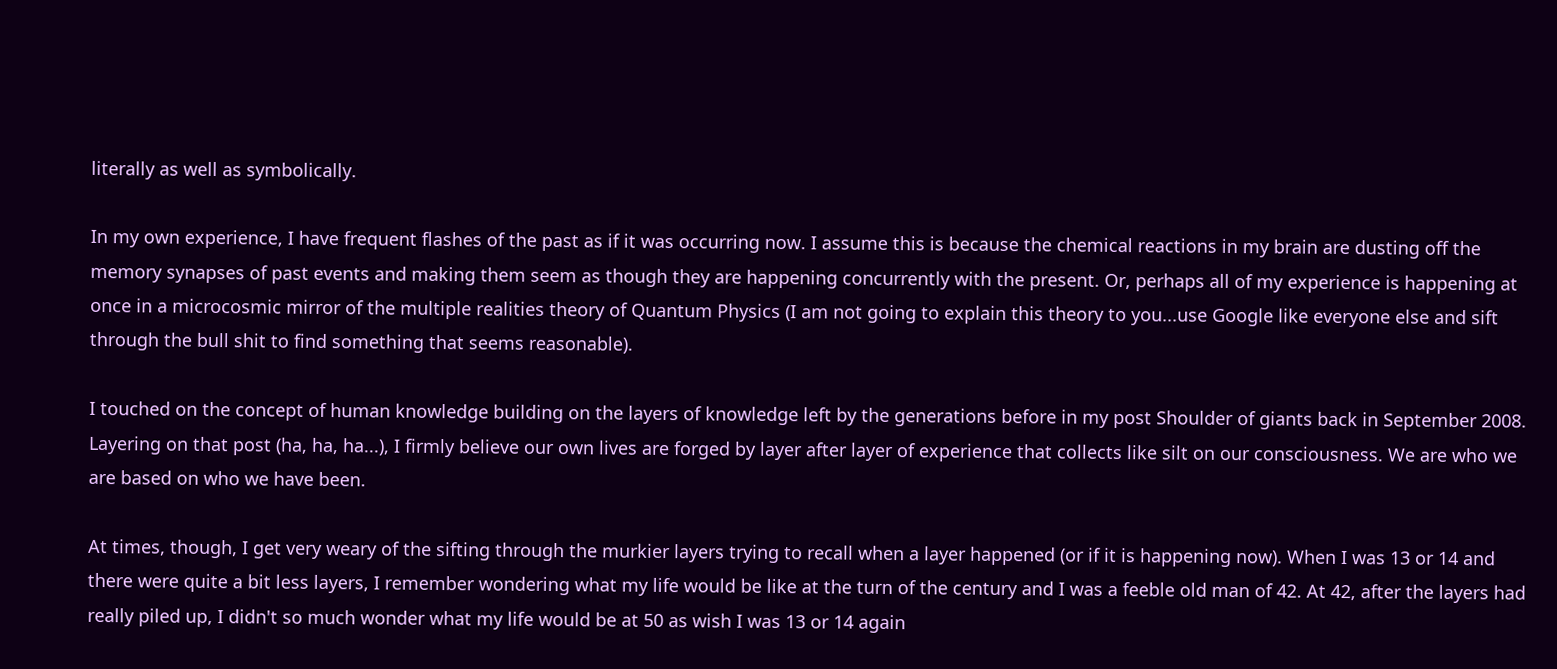literally as well as symbolically.

In my own experience, I have frequent flashes of the past as if it was occurring now. I assume this is because the chemical reactions in my brain are dusting off the memory synapses of past events and making them seem as though they are happening concurrently with the present. Or, perhaps all of my experience is happening at once in a microcosmic mirror of the multiple realities theory of Quantum Physics (I am not going to explain this theory to you...use Google like everyone else and sift through the bull shit to find something that seems reasonable).

I touched on the concept of human knowledge building on the layers of knowledge left by the generations before in my post Shoulder of giants back in September 2008. Layering on that post (ha, ha, ha...), I firmly believe our own lives are forged by layer after layer of experience that collects like silt on our consciousness. We are who we are based on who we have been.

At times, though, I get very weary of the sifting through the murkier layers trying to recall when a layer happened (or if it is happening now). When I was 13 or 14 and there were quite a bit less layers, I remember wondering what my life would be like at the turn of the century and I was a feeble old man of 42. At 42, after the layers had really piled up, I didn't so much wonder what my life would be at 50 as wish I was 13 or 14 again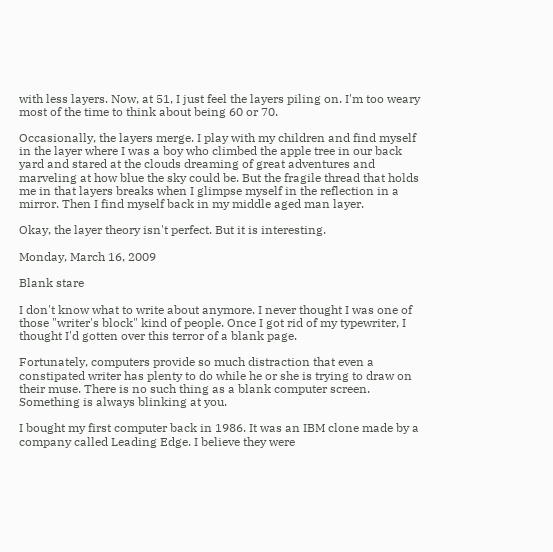with less layers. Now, at 51, I just feel the layers piling on. I'm too weary most of the time to think about being 60 or 70.

Occasionally, the layers merge. I play with my children and find myself in the layer where I was a boy who climbed the apple tree in our back yard and stared at the clouds dreaming of great adventures and marveling at how blue the sky could be. But the fragile thread that holds me in that layers breaks when I glimpse myself in the reflection in a mirror. Then I find myself back in my middle aged man layer.

Okay, the layer theory isn't perfect. But it is interesting.

Monday, March 16, 2009

Blank stare

I don't know what to write about anymore. I never thought I was one of those "writer's block" kind of people. Once I got rid of my typewriter, I thought I'd gotten over this terror of a blank page.

Fortunately, computers provide so much distraction that even a constipated writer has plenty to do while he or she is trying to draw on their muse. There is no such thing as a blank computer screen. Something is always blinking at you.

I bought my first computer back in 1986. It was an IBM clone made by a company called Leading Edge. I believe they were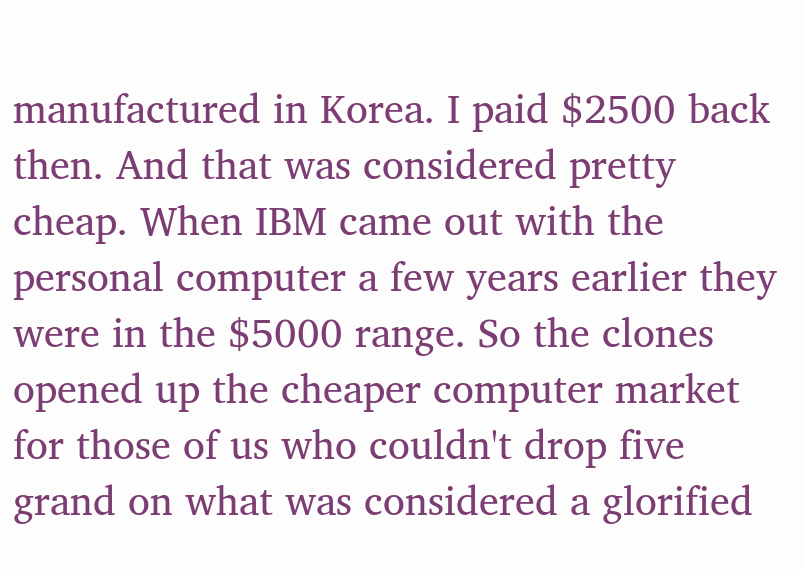manufactured in Korea. I paid $2500 back then. And that was considered pretty cheap. When IBM came out with the personal computer a few years earlier they were in the $5000 range. So the clones opened up the cheaper computer market for those of us who couldn't drop five grand on what was considered a glorified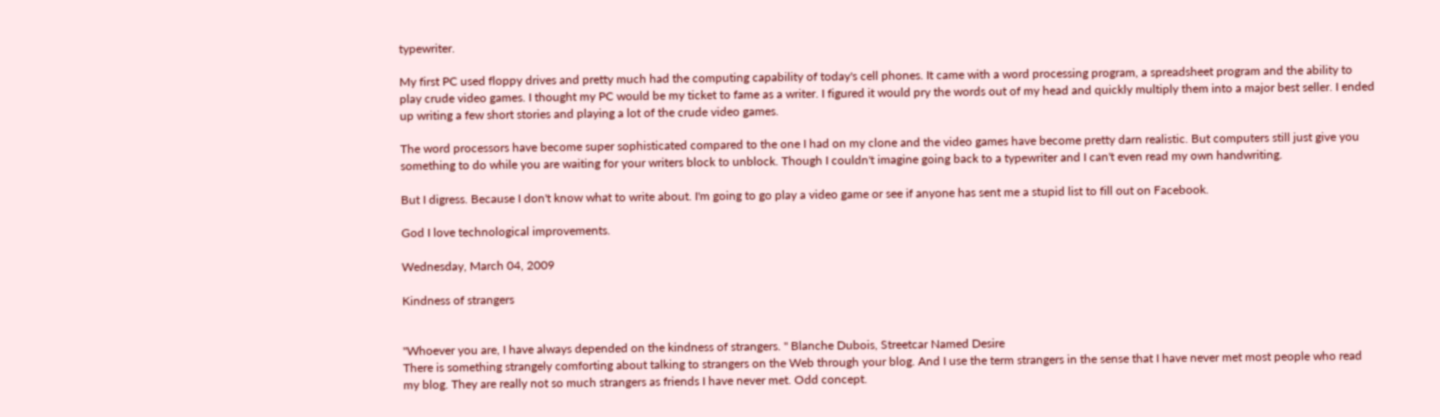typewriter.

My first PC used floppy drives and pretty much had the computing capability of today's cell phones. It came with a word processing program, a spreadsheet program and the ability to play crude video games. I thought my PC would be my ticket to fame as a writer. I figured it would pry the words out of my head and quickly multiply them into a major best seller. I ended up writing a few short stories and playing a lot of the crude video games.

The word processors have become super sophisticated compared to the one I had on my clone and the video games have become pretty darn realistic. But computers still just give you something to do while you are waiting for your writers block to unblock. Though I couldn't imagine going back to a typewriter and I can't even read my own handwriting.

But I digress. Because I don't know what to write about. I'm going to go play a video game or see if anyone has sent me a stupid list to fill out on Facebook.

God I love technological improvements.

Wednesday, March 04, 2009

Kindness of strangers


"Whoever you are, I have always depended on the kindness of strangers. " Blanche Dubois, Streetcar Named Desire
There is something strangely comforting about talking to strangers on the Web through your blog. And I use the term strangers in the sense that I have never met most people who read my blog. They are really not so much strangers as friends I have never met. Odd concept.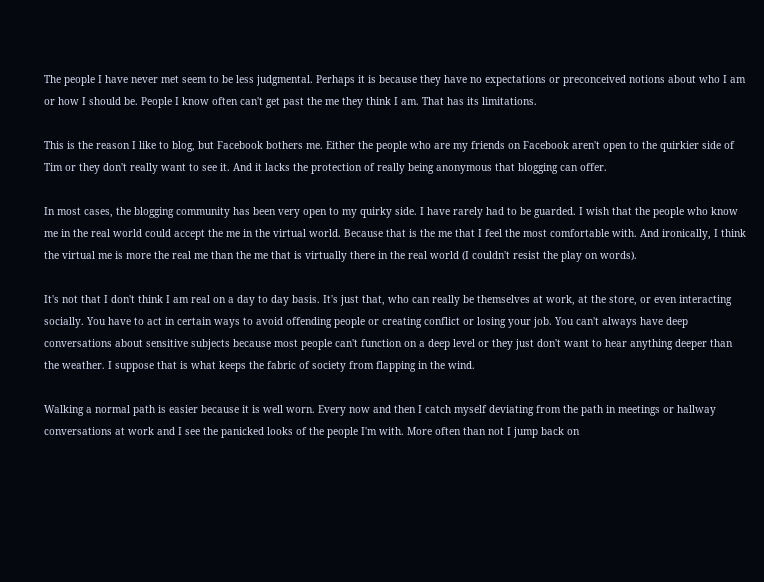The people I have never met seem to be less judgmental. Perhaps it is because they have no expectations or preconceived notions about who I am or how I should be. People I know often can't get past the me they think I am. That has its limitations.

This is the reason I like to blog, but Facebook bothers me. Either the people who are my friends on Facebook aren't open to the quirkier side of Tim or they don't really want to see it. And it lacks the protection of really being anonymous that blogging can offer.

In most cases, the blogging community has been very open to my quirky side. I have rarely had to be guarded. I wish that the people who know me in the real world could accept the me in the virtual world. Because that is the me that I feel the most comfortable with. And ironically, I think the virtual me is more the real me than the me that is virtually there in the real world (I couldn't resist the play on words).

It's not that I don't think I am real on a day to day basis. It's just that, who can really be themselves at work, at the store, or even interacting socially. You have to act in certain ways to avoid offending people or creating conflict or losing your job. You can't always have deep conversations about sensitive subjects because most people can't function on a deep level or they just don't want to hear anything deeper than the weather. I suppose that is what keeps the fabric of society from flapping in the wind.

Walking a normal path is easier because it is well worn. Every now and then I catch myself deviating from the path in meetings or hallway conversations at work and I see the panicked looks of the people I'm with. More often than not I jump back on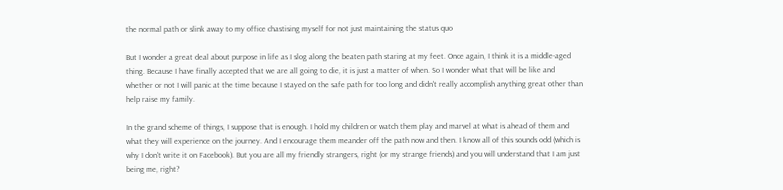the normal path or slink away to my office chastising myself for not just maintaining the status quo

But I wonder a great deal about purpose in life as I slog along the beaten path staring at my feet. Once again, I think it is a middle-aged thing. Because I have finally accepted that we are all going to die, it is just a matter of when. So I wonder what that will be like and whether or not I will panic at the time because I stayed on the safe path for too long and didn't really accomplish anything great other than help raise my family.

In the grand scheme of things, I suppose that is enough. I hold my children or watch them play and marvel at what is ahead of them and what they will experience on the journey. And I encourage them meander off the path now and then. I know all of this sounds odd (which is why I don't write it on Facebook). But you are all my friendly strangers, right (or my strange friends) and you will understand that I am just being me, right?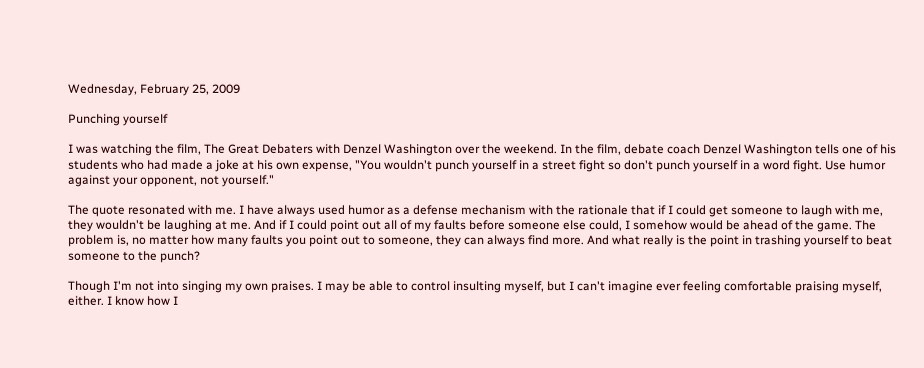Wednesday, February 25, 2009

Punching yourself

I was watching the film, The Great Debaters with Denzel Washington over the weekend. In the film, debate coach Denzel Washington tells one of his students who had made a joke at his own expense, "You wouldn't punch yourself in a street fight so don't punch yourself in a word fight. Use humor against your opponent, not yourself."

The quote resonated with me. I have always used humor as a defense mechanism with the rationale that if I could get someone to laugh with me, they wouldn't be laughing at me. And if I could point out all of my faults before someone else could, I somehow would be ahead of the game. The problem is, no matter how many faults you point out to someone, they can always find more. And what really is the point in trashing yourself to beat someone to the punch?

Though I'm not into singing my own praises. I may be able to control insulting myself, but I can't imagine ever feeling comfortable praising myself, either. I know how I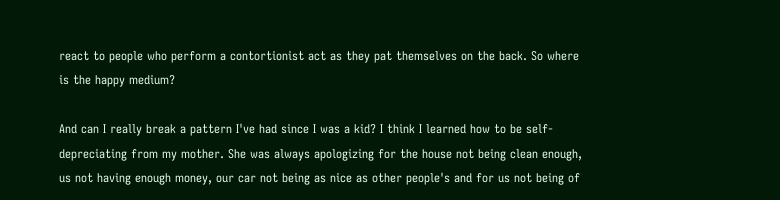react to people who perform a contortionist act as they pat themselves on the back. So where is the happy medium?

And can I really break a pattern I've had since I was a kid? I think I learned how to be self-depreciating from my mother. She was always apologizing for the house not being clean enough, us not having enough money, our car not being as nice as other people's and for us not being of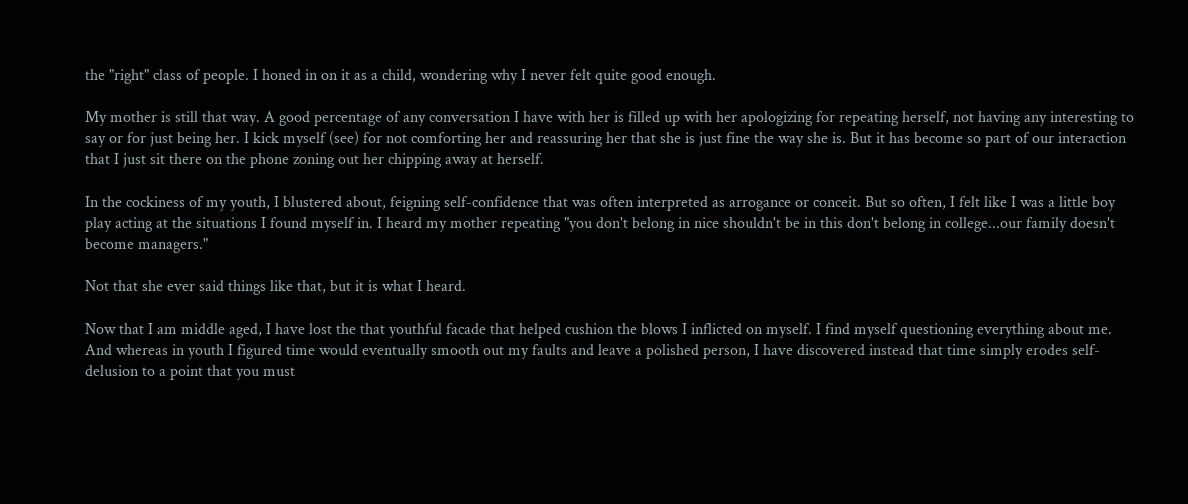the "right" class of people. I honed in on it as a child, wondering why I never felt quite good enough.

My mother is still that way. A good percentage of any conversation I have with her is filled up with her apologizing for repeating herself, not having any interesting to say or for just being her. I kick myself (see) for not comforting her and reassuring her that she is just fine the way she is. But it has become so part of our interaction that I just sit there on the phone zoning out her chipping away at herself.

In the cockiness of my youth, I blustered about, feigning self-confidence that was often interpreted as arrogance or conceit. But so often, I felt like I was a little boy play acting at the situations I found myself in. I heard my mother repeating "you don't belong in nice shouldn't be in this don't belong in college...our family doesn't become managers."

Not that she ever said things like that, but it is what I heard.

Now that I am middle aged, I have lost the that youthful facade that helped cushion the blows I inflicted on myself. I find myself questioning everything about me. And whereas in youth I figured time would eventually smooth out my faults and leave a polished person, I have discovered instead that time simply erodes self-delusion to a point that you must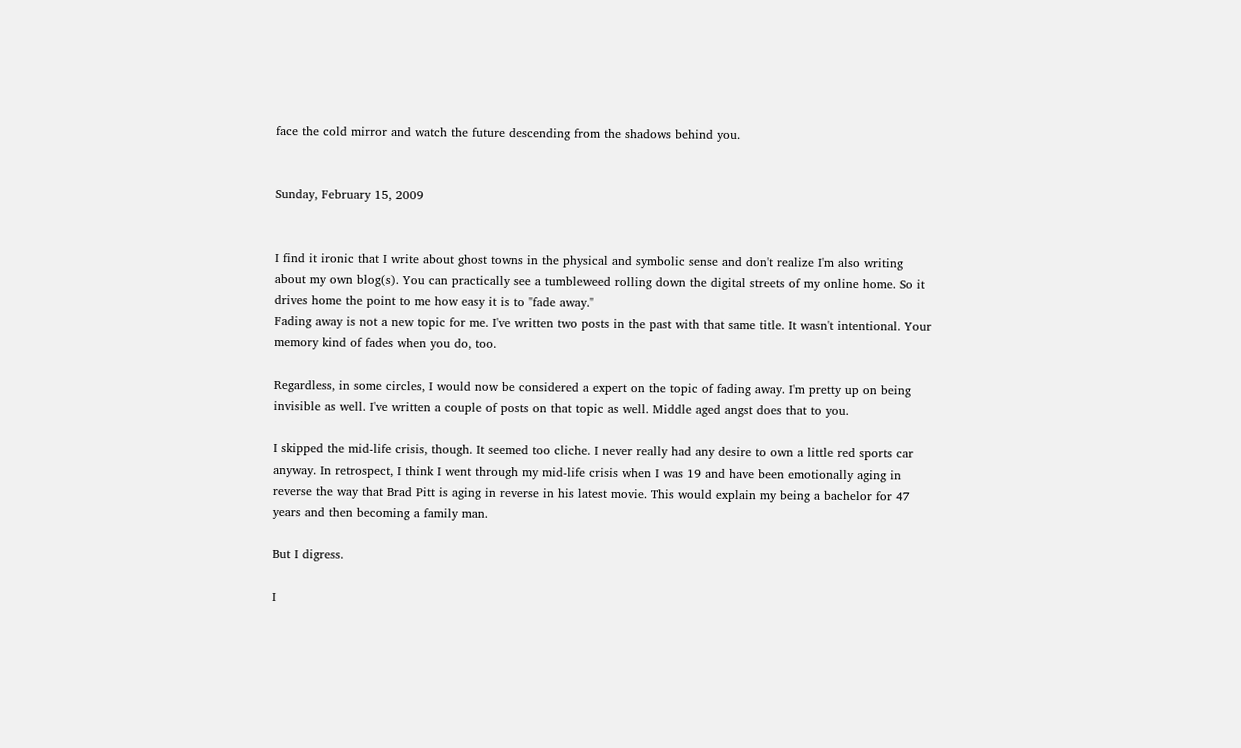face the cold mirror and watch the future descending from the shadows behind you.


Sunday, February 15, 2009


I find it ironic that I write about ghost towns in the physical and symbolic sense and don't realize I'm also writing about my own blog(s). You can practically see a tumbleweed rolling down the digital streets of my online home. So it drives home the point to me how easy it is to "fade away."
Fading away is not a new topic for me. I've written two posts in the past with that same title. It wasn't intentional. Your memory kind of fades when you do, too.

Regardless, in some circles, I would now be considered a expert on the topic of fading away. I'm pretty up on being invisible as well. I've written a couple of posts on that topic as well. Middle aged angst does that to you.

I skipped the mid-life crisis, though. It seemed too cliche. I never really had any desire to own a little red sports car anyway. In retrospect, I think I went through my mid-life crisis when I was 19 and have been emotionally aging in reverse the way that Brad Pitt is aging in reverse in his latest movie. This would explain my being a bachelor for 47 years and then becoming a family man.

But I digress.

I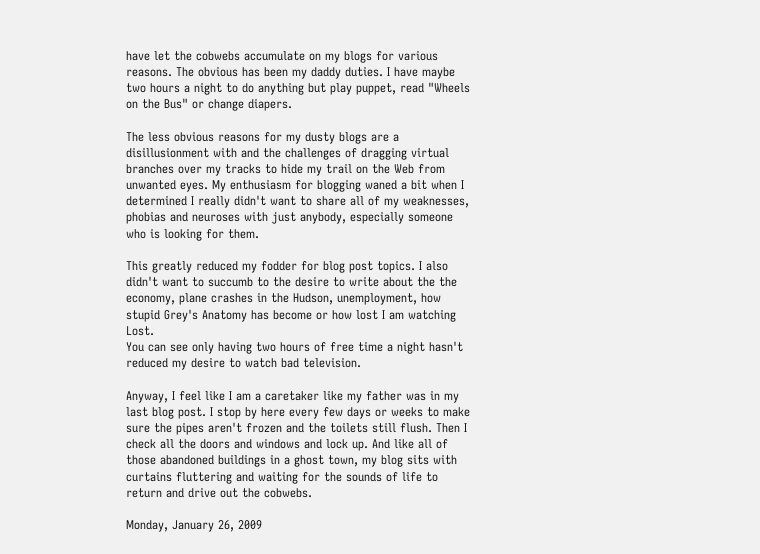have let the cobwebs accumulate on my blogs for various reasons. The obvious has been my daddy duties. I have maybe two hours a night to do anything but play puppet, read "Wheels on the Bus" or change diapers.

The less obvious reasons for my dusty blogs are a disillusionment with and the challenges of dragging virtual branches over my tracks to hide my trail on the Web from unwanted eyes. My enthusiasm for blogging waned a bit when I determined I really didn't want to share all of my weaknesses, phobias and neuroses with just anybody, especially someone who is looking for them.

This greatly reduced my fodder for blog post topics. I also didn't want to succumb to the desire to write about the the economy, plane crashes in the Hudson, unemployment, how stupid Grey's Anatomy has become or how lost I am watching Lost.
You can see only having two hours of free time a night hasn't reduced my desire to watch bad television.

Anyway, I feel like I am a caretaker like my father was in my last blog post. I stop by here every few days or weeks to make sure the pipes aren't frozen and the toilets still flush. Then I check all the doors and windows and lock up. And like all of those abandoned buildings in a ghost town, my blog sits with curtains fluttering and waiting for the sounds of life to return and drive out the cobwebs.

Monday, January 26, 2009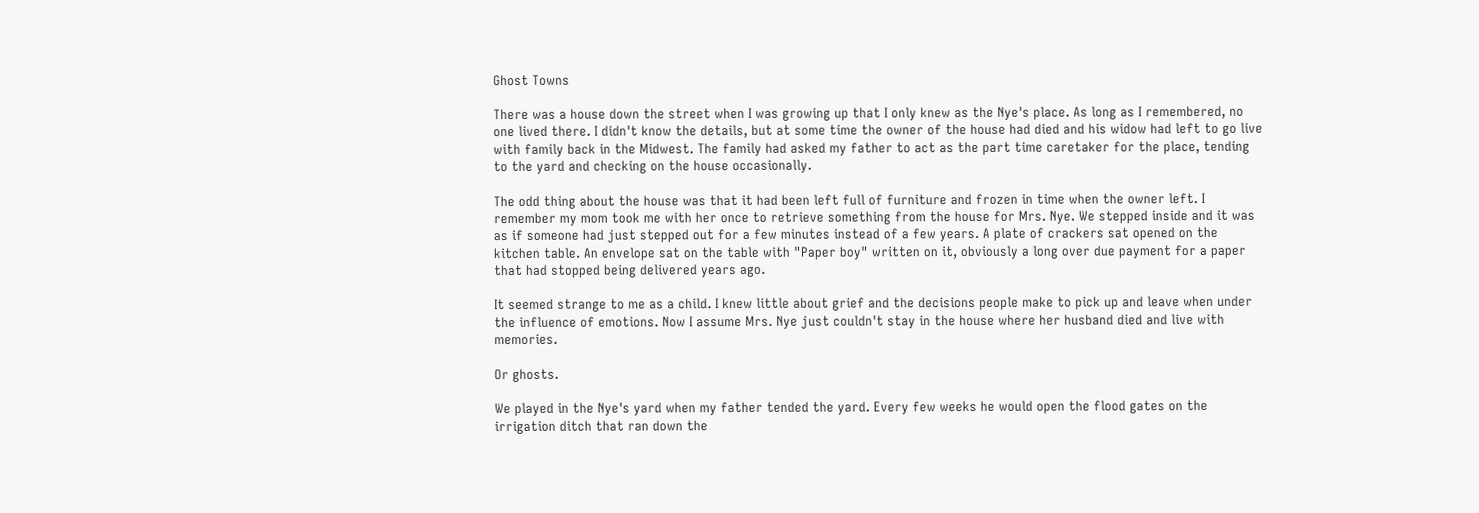Ghost Towns

There was a house down the street when I was growing up that I only knew as the Nye's place. As long as I remembered, no one lived there. I didn't know the details, but at some time the owner of the house had died and his widow had left to go live with family back in the Midwest. The family had asked my father to act as the part time caretaker for the place, tending to the yard and checking on the house occasionally.

The odd thing about the house was that it had been left full of furniture and frozen in time when the owner left. I remember my mom took me with her once to retrieve something from the house for Mrs. Nye. We stepped inside and it was as if someone had just stepped out for a few minutes instead of a few years. A plate of crackers sat opened on the kitchen table. An envelope sat on the table with "Paper boy" written on it, obviously a long over due payment for a paper that had stopped being delivered years ago.

It seemed strange to me as a child. I knew little about grief and the decisions people make to pick up and leave when under the influence of emotions. Now I assume Mrs. Nye just couldn't stay in the house where her husband died and live with memories.

Or ghosts.

We played in the Nye's yard when my father tended the yard. Every few weeks he would open the flood gates on the irrigation ditch that ran down the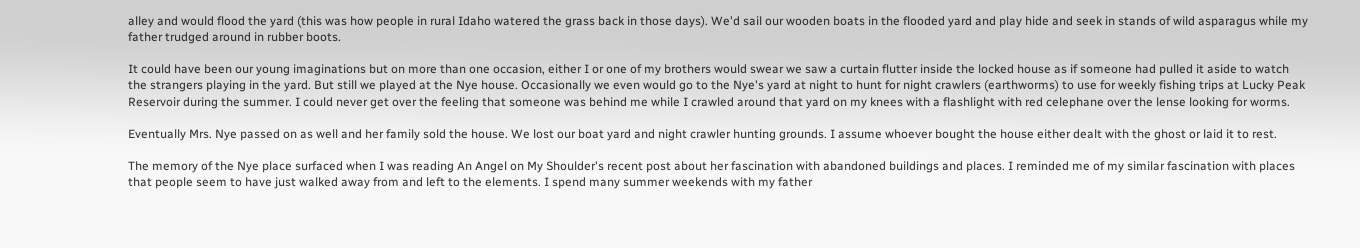alley and would flood the yard (this was how people in rural Idaho watered the grass back in those days). We'd sail our wooden boats in the flooded yard and play hide and seek in stands of wild asparagus while my father trudged around in rubber boots.

It could have been our young imaginations but on more than one occasion, either I or one of my brothers would swear we saw a curtain flutter inside the locked house as if someone had pulled it aside to watch the strangers playing in the yard. But still we played at the Nye house. Occasionally we even would go to the Nye's yard at night to hunt for night crawlers (earthworms) to use for weekly fishing trips at Lucky Peak Reservoir during the summer. I could never get over the feeling that someone was behind me while I crawled around that yard on my knees with a flashlight with red celephane over the lense looking for worms.

Eventually Mrs. Nye passed on as well and her family sold the house. We lost our boat yard and night crawler hunting grounds. I assume whoever bought the house either dealt with the ghost or laid it to rest.

The memory of the Nye place surfaced when I was reading An Angel on My Shoulder's recent post about her fascination with abandoned buildings and places. I reminded me of my similar fascination with places that people seem to have just walked away from and left to the elements. I spend many summer weekends with my father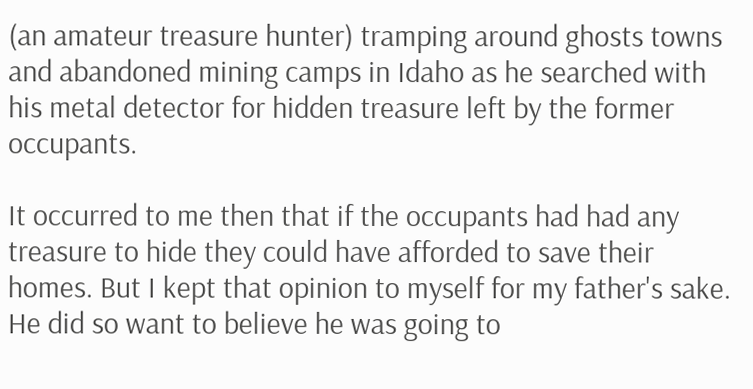(an amateur treasure hunter) tramping around ghosts towns and abandoned mining camps in Idaho as he searched with his metal detector for hidden treasure left by the former occupants.

It occurred to me then that if the occupants had had any treasure to hide they could have afforded to save their homes. But I kept that opinion to myself for my father's sake. He did so want to believe he was going to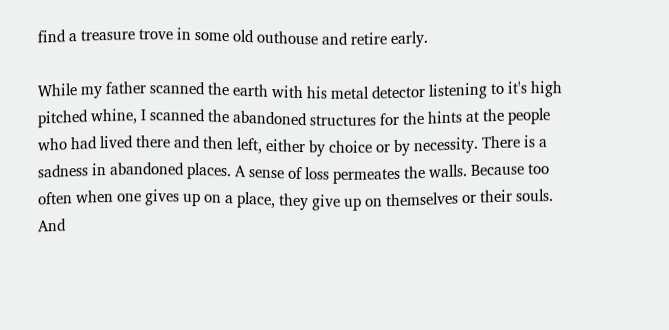find a treasure trove in some old outhouse and retire early.

While my father scanned the earth with his metal detector listening to it's high pitched whine, I scanned the abandoned structures for the hints at the people who had lived there and then left, either by choice or by necessity. There is a sadness in abandoned places. A sense of loss permeates the walls. Because too often when one gives up on a place, they give up on themselves or their souls. And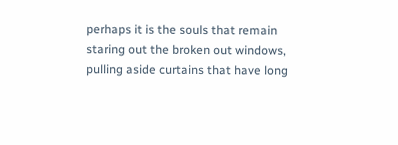perhaps it is the souls that remain staring out the broken out windows, pulling aside curtains that have long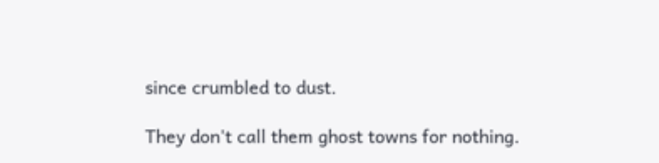since crumbled to dust.

They don't call them ghost towns for nothing.